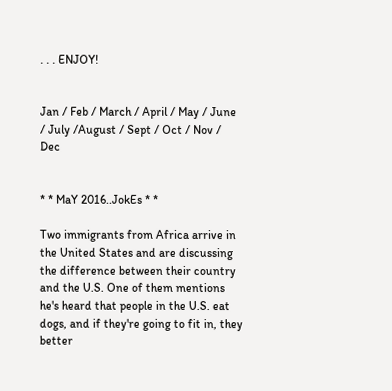. . . ENJOY!


Jan / Feb / March / April / May / June / July /August / Sept / Oct / Nov / Dec


* * MaY 2016..JokEs * *

Two immigrants from Africa arrive in the United States and are discussing the difference between their country and the U.S. One of them mentions he's heard that people in the U.S. eat dogs, and if they're going to fit in, they better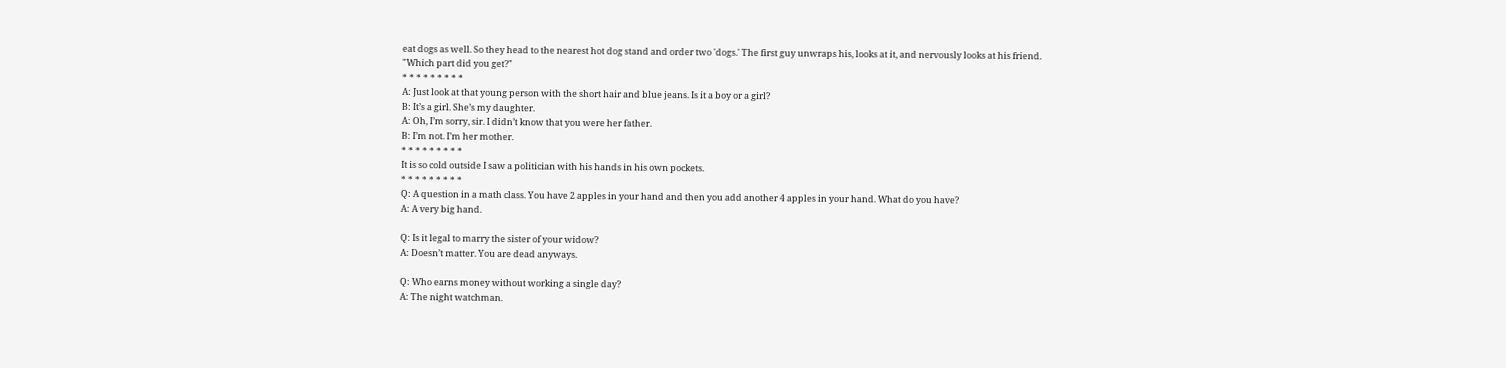eat dogs as well. So they head to the nearest hot dog stand and order two 'dogs.' The first guy unwraps his, looks at it, and nervously looks at his friend.
"Which part did you get?"
* * * * * * * * *
A: Just look at that young person with the short hair and blue jeans. Is it a boy or a girl?
B: It’s a girl. She’s my daughter.
A: Oh, I’m sorry, sir. I didn’t know that you were her father.
B: I’m not. I’m her mother.
* * * * * * * * *
It is so cold outside I saw a politician with his hands in his own pockets.
* * * * * * * * *
Q: A question in a math class. You have 2 apples in your hand and then you add another 4 apples in your hand. What do you have?
A: A very big hand.

Q: Is it legal to marry the sister of your widow?
A: Doesn’t matter. You are dead anyways.

Q: Who earns money without working a single day?
A: The night watchman.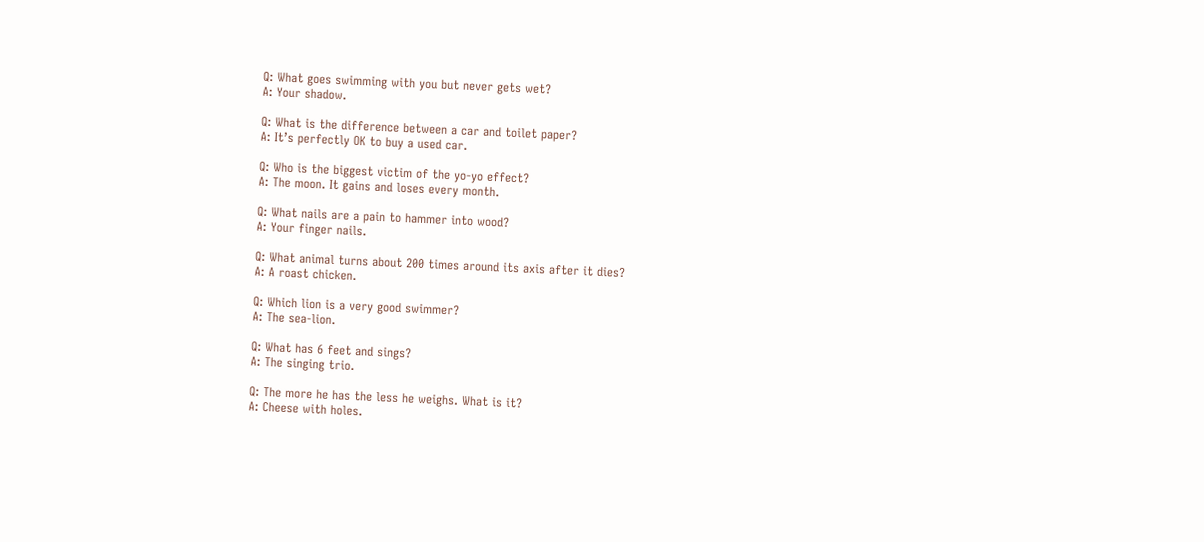Q: What goes swimming with you but never gets wet?
A: Your shadow.

Q: What is the difference between a car and toilet paper?
A: It’s perfectly OK to buy a used car.

Q: Who is the biggest victim of the yo-yo effect?
A: The moon. It gains and loses every month.

Q: What nails are a pain to hammer into wood?
A: Your finger nails.

Q: What animal turns about 200 times around its axis after it dies?
A: A roast chicken.

Q: Which lion is a very good swimmer?
A: The sea-lion.

Q: What has 6 feet and sings?
A: The singing trio.

Q: The more he has the less he weighs. What is it?
A: Cheese with holes.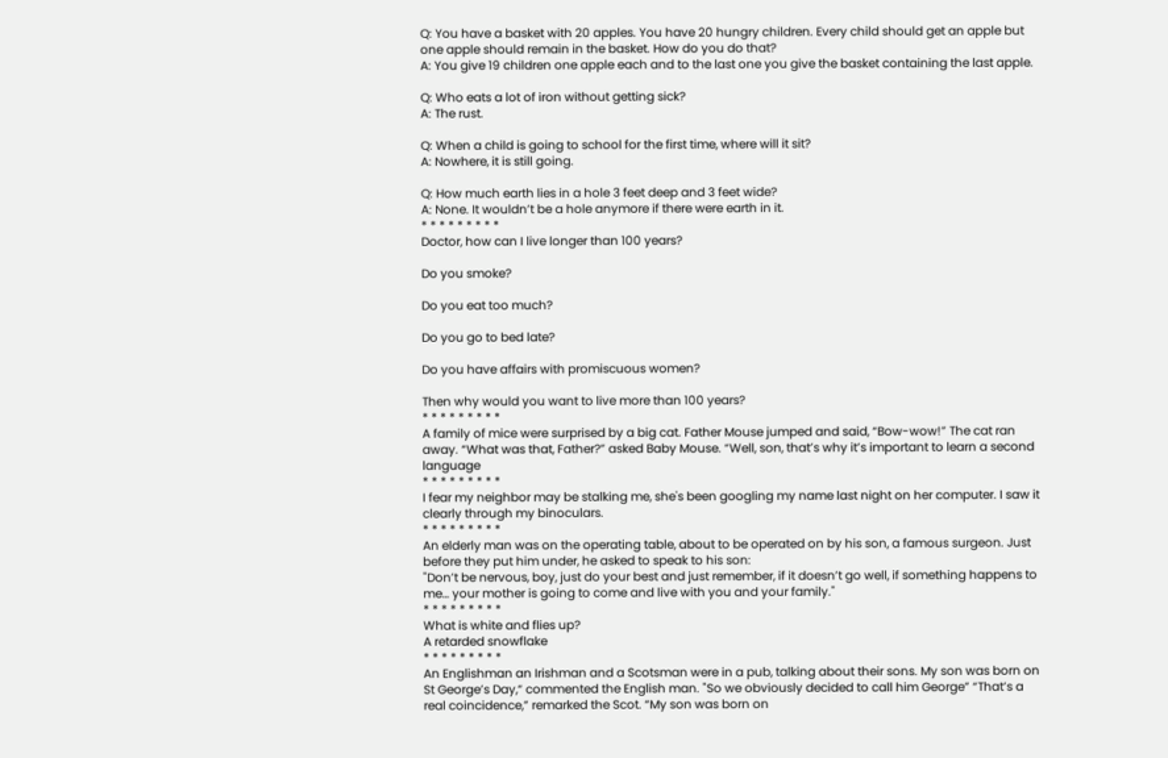Q: You have a basket with 20 apples. You have 20 hungry children. Every child should get an apple but one apple should remain in the basket. How do you do that?
A: You give 19 children one apple each and to the last one you give the basket containing the last apple.

Q: Who eats a lot of iron without getting sick?
A: The rust.

Q: When a child is going to school for the first time, where will it sit?
A: Nowhere, it is still going.

Q: How much earth lies in a hole 3 feet deep and 3 feet wide?
A: None. It wouldn’t be a hole anymore if there were earth in it.
* * * * * * * * *
Doctor, how can I live longer than 100 years?

Do you smoke?

Do you eat too much?

Do you go to bed late?

Do you have affairs with promiscuous women?

Then why would you want to live more than 100 years?
* * * * * * * * *
A family of mice were surprised by a big cat. Father Mouse jumped and said, “Bow-wow!” The cat ran away. “What was that, Father?” asked Baby Mouse. “Well, son, that’s why it’s important to learn a second language
* * * * * * * * *
I fear my neighbor may be stalking me, she's been googling my name last night on her computer. I saw it clearly through my binoculars.
* * * * * * * * *
An elderly man was on the operating table, about to be operated on by his son, a famous surgeon. Just before they put him under, he asked to speak to his son:
"Don’t be nervous, boy, just do your best and just remember, if it doesn’t go well, if something happens to me… your mother is going to come and live with you and your family."
* * * * * * * * *
What is white and flies up?
A retarded snowflake
* * * * * * * * *
An Englishman an Irishman and a Scotsman were in a pub, talking about their sons. My son was born on St George’s Day,“ commented the English man. "So we obviously decided to call him George” “That’s a real coincidence,” remarked the Scot. “My son was born on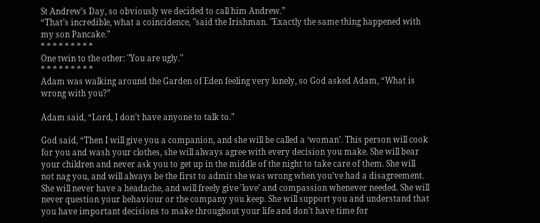St Andrew’s Day, so obviously we decided to call him Andrew.”
“That’s incredible, what a coincidence, "said the Irishman. "Exactly the same thing happened with my son Pancake.”
* * * * * * * * *
One twin to the other: "You are ugly."
* * * * * * * * *
Adam was walking around the Garden of Eden feeling very lonely, so God asked Adam, “What is wrong with you?”

Adam said, “Lord, I don’t have anyone to talk to.”

God said, “Then I will give you a companion, and she will be called a ‘woman’. This person will cook for you and wash your clothes, she will always agree with every decision you make. She will bear your children and never ask you to get up in the middle of the night to take care of them. She will not nag you, and will always be the first to admit she was wrong when you’ve had a disagreement. She will never have a headache, and will freely give 'love’ and compassion whenever needed. She will never question your behaviour or the company you keep. She will support you and understand that you have important decisions to make throughout your life and don’t have time for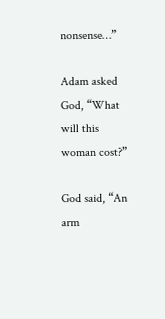nonsense…”

Adam asked God, “What will this woman cost?”

God said, “An arm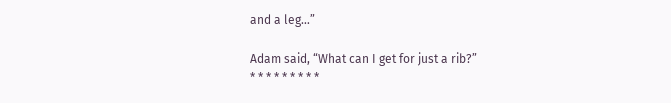and a leg…”

Adam said, “What can I get for just a rib?”
* * * * * * * * *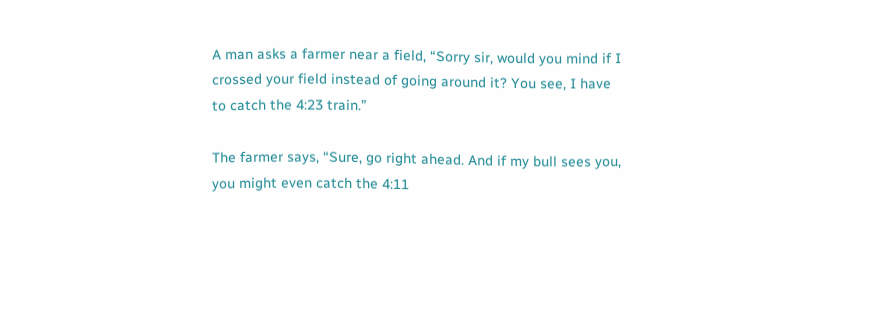A man asks a farmer near a field, “Sorry sir, would you mind if I crossed your field instead of going around it? You see, I have to catch the 4:23 train.”

The farmer says, “Sure, go right ahead. And if my bull sees you, you might even catch the 4:11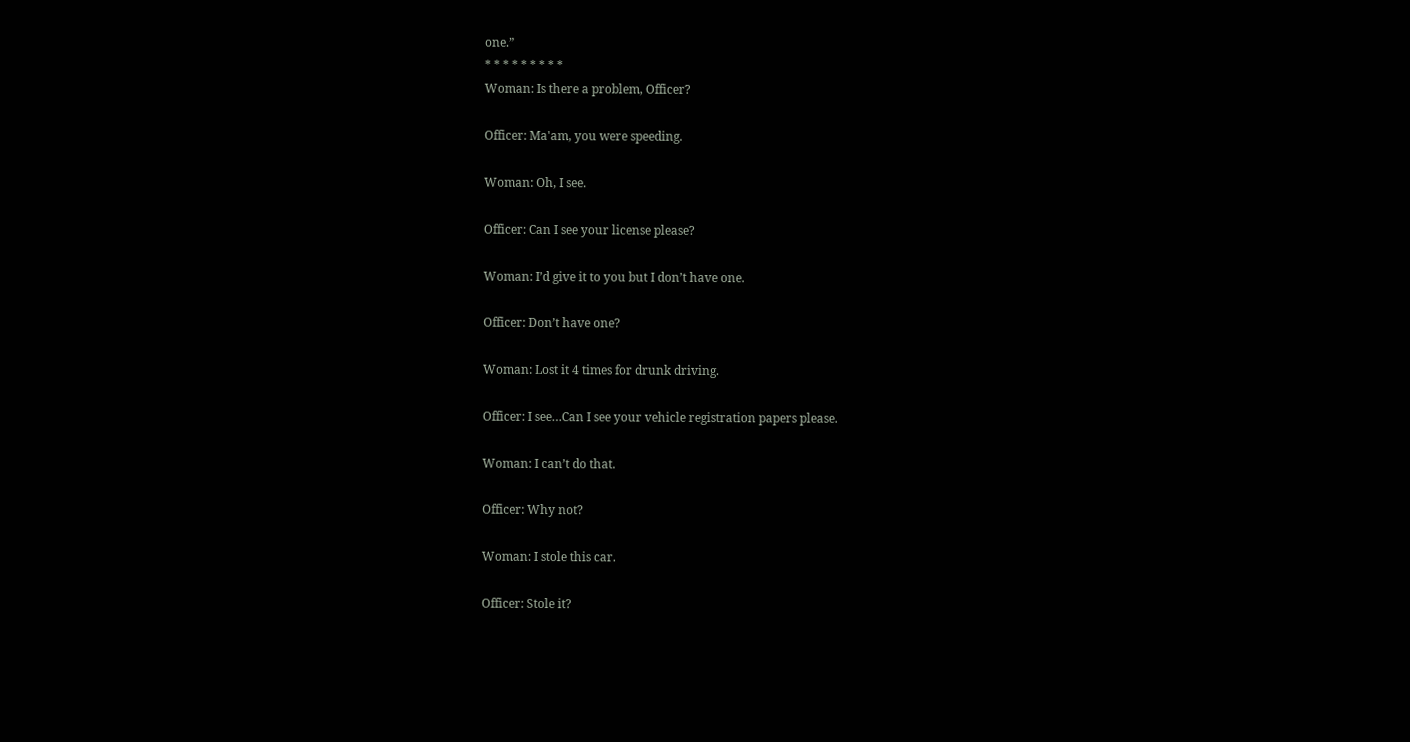one.”
* * * * * * * * *
Woman: Is there a problem, Officer?

Officer: Ma'am, you were speeding.

Woman: Oh, I see.

Officer: Can I see your license please?

Woman: I’d give it to you but I don’t have one.

Officer: Don’t have one?

Woman: Lost it 4 times for drunk driving.

Officer: I see…Can I see your vehicle registration papers please.

Woman: I can’t do that.

Officer: Why not?

Woman: I stole this car.

Officer: Stole it?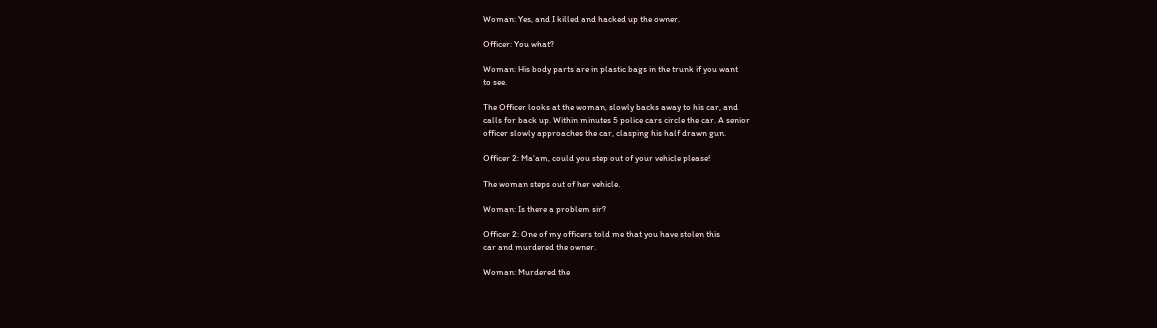Woman: Yes, and I killed and hacked up the owner.

Officer: You what?

Woman: His body parts are in plastic bags in the trunk if you want
to see.

The Officer looks at the woman, slowly backs away to his car, and
calls for back up. Within minutes 5 police cars circle the car. A senior
officer slowly approaches the car, clasping his half drawn gun.

Officer 2: Ma'am, could you step out of your vehicle please!

The woman steps out of her vehicle.

Woman: Is there a problem sir?

Officer 2: One of my officers told me that you have stolen this
car and murdered the owner.

Woman: Murdered the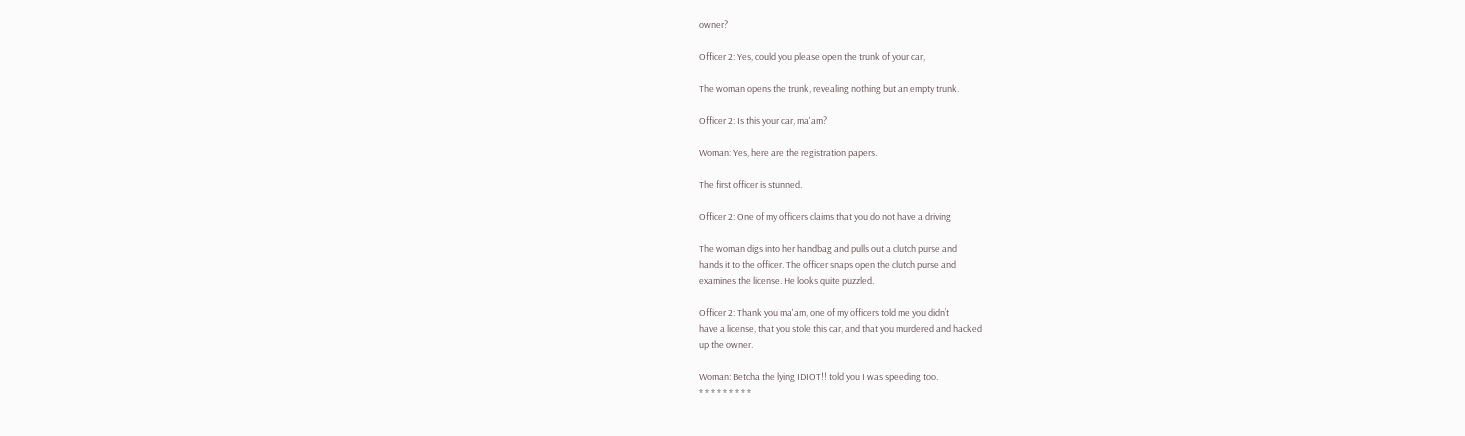owner?

Officer 2: Yes, could you please open the trunk of your car,

The woman opens the trunk, revealing nothing but an empty trunk.

Officer 2: Is this your car, ma'am?

Woman: Yes, here are the registration papers.

The first officer is stunned.

Officer 2: One of my officers claims that you do not have a driving

The woman digs into her handbag and pulls out a clutch purse and
hands it to the officer. The officer snaps open the clutch purse and
examines the license. He looks quite puzzled.

Officer 2: Thank you ma'am, one of my officers told me you didn’t
have a license, that you stole this car, and that you murdered and hacked
up the owner.

Woman: Betcha the lying IDIOT!! told you I was speeding too.
* * * * * * * * *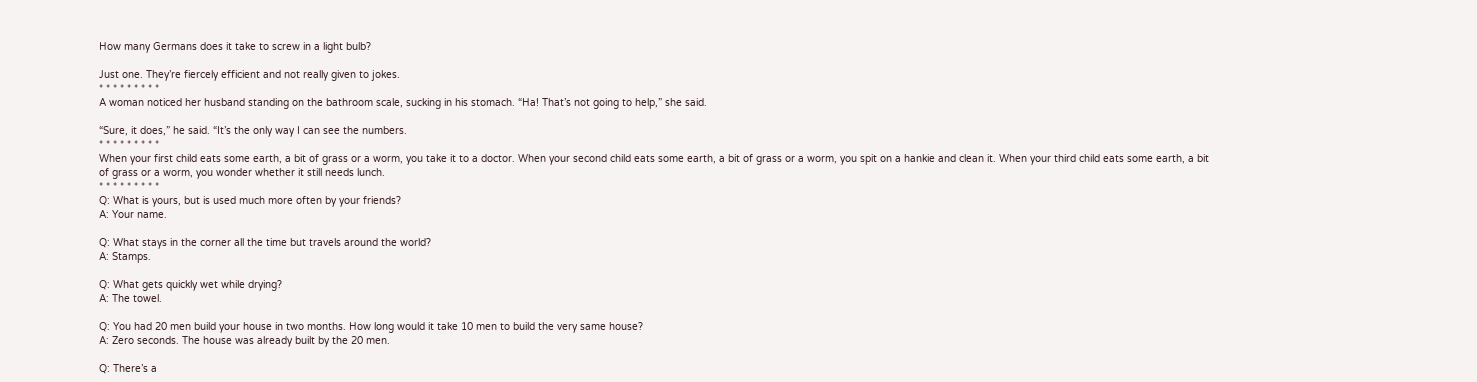How many Germans does it take to screw in a light bulb?

Just one. They’re fiercely efficient and not really given to jokes.
* * * * * * * * *
A woman noticed her husband standing on the bathroom scale, sucking in his stomach. “Ha! That’s not going to help,” she said.

“Sure, it does,” he said. “It’s the only way I can see the numbers.
* * * * * * * * *
When your first child eats some earth, a bit of grass or a worm, you take it to a doctor. When your second child eats some earth, a bit of grass or a worm, you spit on a hankie and clean it. When your third child eats some earth, a bit of grass or a worm, you wonder whether it still needs lunch.
* * * * * * * * *
Q: What is yours, but is used much more often by your friends?
A: Your name.

Q: What stays in the corner all the time but travels around the world?
A: Stamps.

Q: What gets quickly wet while drying?
A: The towel.

Q: You had 20 men build your house in two months. How long would it take 10 men to build the very same house?
A: Zero seconds. The house was already built by the 20 men.

Q: There’s a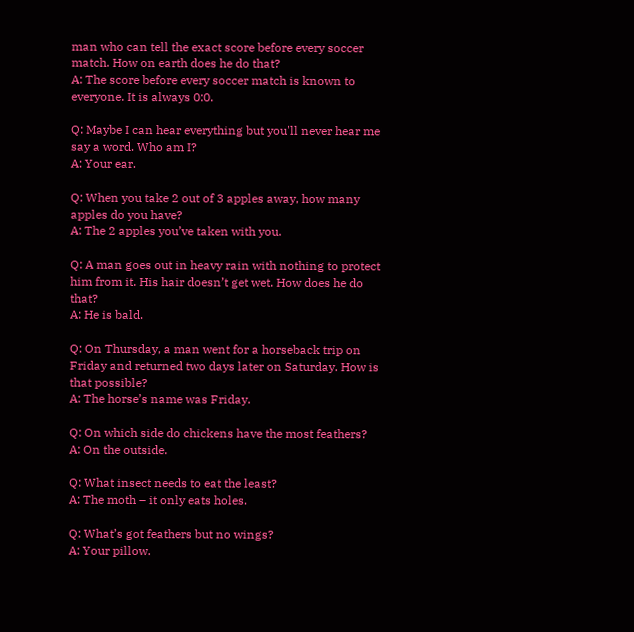man who can tell the exact score before every soccer match. How on earth does he do that?
A: The score before every soccer match is known to everyone. It is always 0:0.

Q: Maybe I can hear everything but you'll never hear me say a word. Who am I?
A: Your ear.

Q: When you take 2 out of 3 apples away, how many apples do you have?
A: The 2 apples you’ve taken with you.

Q: A man goes out in heavy rain with nothing to protect him from it. His hair doesn’t get wet. How does he do that?
A: He is bald.

Q: On Thursday, a man went for a horseback trip on Friday and returned two days later on Saturday. How is that possible?
A: The horse’s name was Friday.

Q: On which side do chickens have the most feathers?
A: On the outside.

Q: What insect needs to eat the least?
A: The moth – it only eats holes.

Q: What’s got feathers but no wings?
A: Your pillow.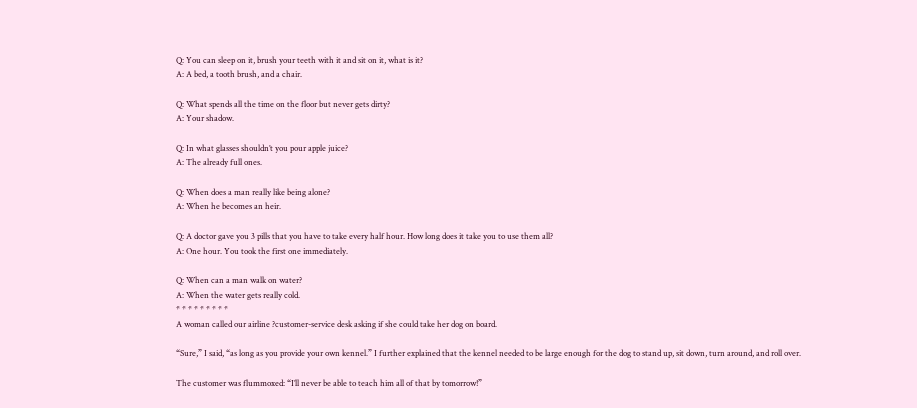Q: You can sleep on it, brush your teeth with it and sit on it, what is it?
A: A bed, a tooth brush, and a chair.

Q: What spends all the time on the floor but never gets dirty?
A: Your shadow.

Q: In what glasses shouldn’t you pour apple juice?
A: The already full ones.

Q: When does a man really like being alone?
A: When he becomes an heir.

Q: A doctor gave you 3 pills that you have to take every half hour. How long does it take you to use them all?
A: One hour. You took the first one immediately.

Q: When can a man walk on water?
A: When the water gets really cold.
* * * * * * * * *
A woman called our airline ?customer-service desk asking if she could take her dog on board.

“Sure,” I said, “as long as you provide your own kennel.” I further explained that the kennel needed to be large enough for the dog to stand up, sit down, turn around, and roll over.

The customer was flummoxed: “I’ll never be able to teach him all of that by tomorrow!”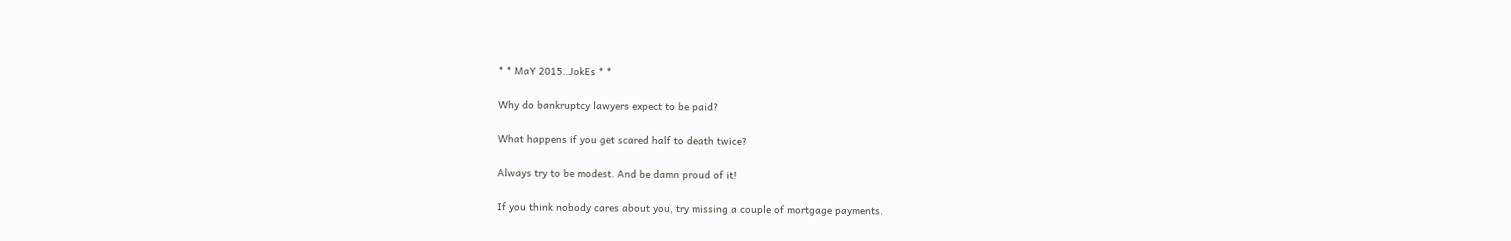* * MaY 2015..JokEs * *

Why do bankruptcy lawyers expect to be paid?

What happens if you get scared half to death twice?

Always try to be modest. And be damn proud of it!

If you think nobody cares about you, try missing a couple of mortgage payments.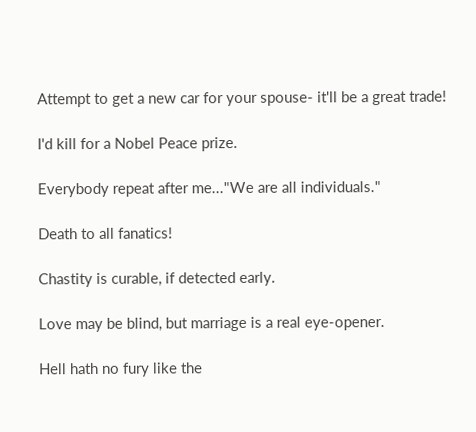Attempt to get a new car for your spouse- it'll be a great trade!

I'd kill for a Nobel Peace prize.

Everybody repeat after me..."We are all individuals."

Death to all fanatics!

Chastity is curable, if detected early.

Love may be blind, but marriage is a real eye-opener.

Hell hath no fury like the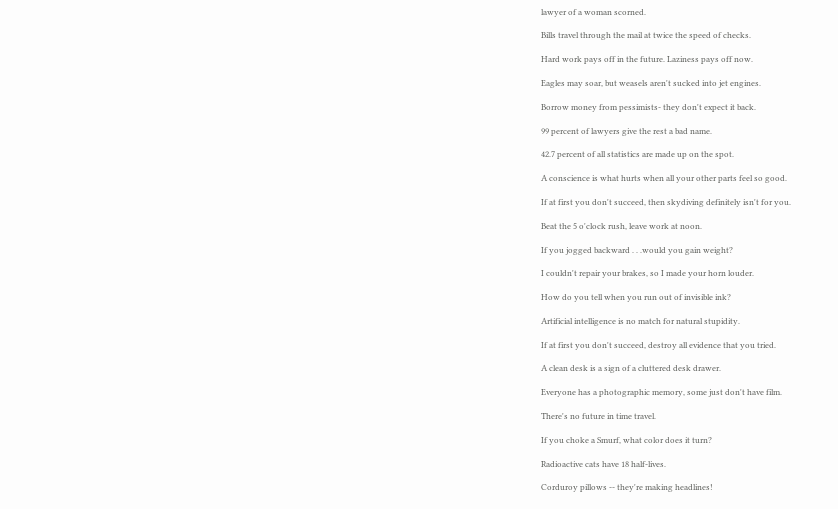lawyer of a woman scorned.

Bills travel through the mail at twice the speed of checks.

Hard work pays off in the future. Laziness pays off now.

Eagles may soar, but weasels aren't sucked into jet engines.

Borrow money from pessimists- they don't expect it back.

99 percent of lawyers give the rest a bad name.

42.7 percent of all statistics are made up on the spot.

A conscience is what hurts when all your other parts feel so good.

If at first you don't succeed, then skydiving definitely isn't for you.

Beat the 5 o'clock rush, leave work at noon.

If you jogged backward . . .would you gain weight?

I couldn't repair your brakes, so I made your horn louder.

How do you tell when you run out of invisible ink?

Artificial intelligence is no match for natural stupidity.

If at first you don't succeed, destroy all evidence that you tried.

A clean desk is a sign of a cluttered desk drawer.

Everyone has a photographic memory, some just don't have film.

There's no future in time travel.

If you choke a Smurf, what color does it turn?

Radioactive cats have 18 half-lives.

Corduroy pillows -- they're making headlines!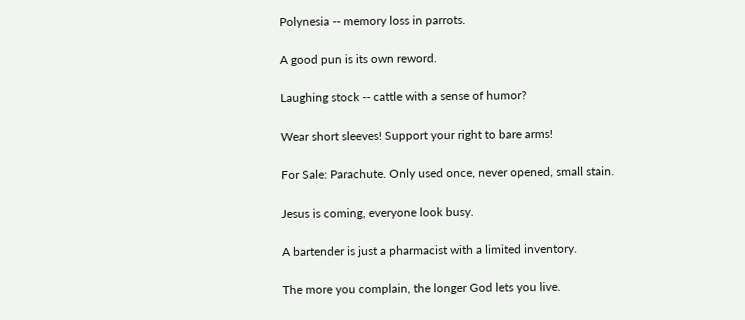Polynesia -- memory loss in parrots.

A good pun is its own reword.

Laughing stock -- cattle with a sense of humor?

Wear short sleeves! Support your right to bare arms!

For Sale: Parachute. Only used once, never opened, small stain.

Jesus is coming, everyone look busy.

A bartender is just a pharmacist with a limited inventory.

The more you complain, the longer God lets you live.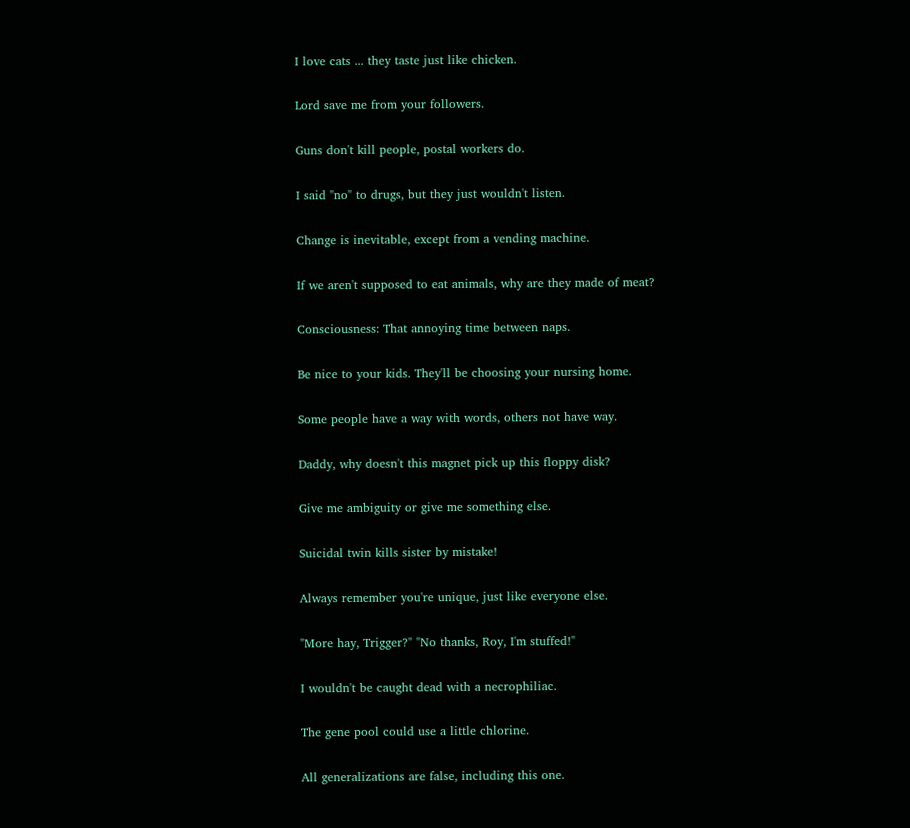I love cats ... they taste just like chicken.

Lord save me from your followers.

Guns don't kill people, postal workers do.

I said "no" to drugs, but they just wouldn't listen.

Change is inevitable, except from a vending machine.

If we aren't supposed to eat animals, why are they made of meat?

Consciousness: That annoying time between naps.

Be nice to your kids. They'll be choosing your nursing home.

Some people have a way with words, others not have way.

Daddy, why doesn't this magnet pick up this floppy disk?

Give me ambiguity or give me something else.

Suicidal twin kills sister by mistake!

Always remember you're unique, just like everyone else.

"More hay, Trigger?" "No thanks, Roy, I'm stuffed!"

I wouldn't be caught dead with a necrophiliac.

The gene pool could use a little chlorine.

All generalizations are false, including this one.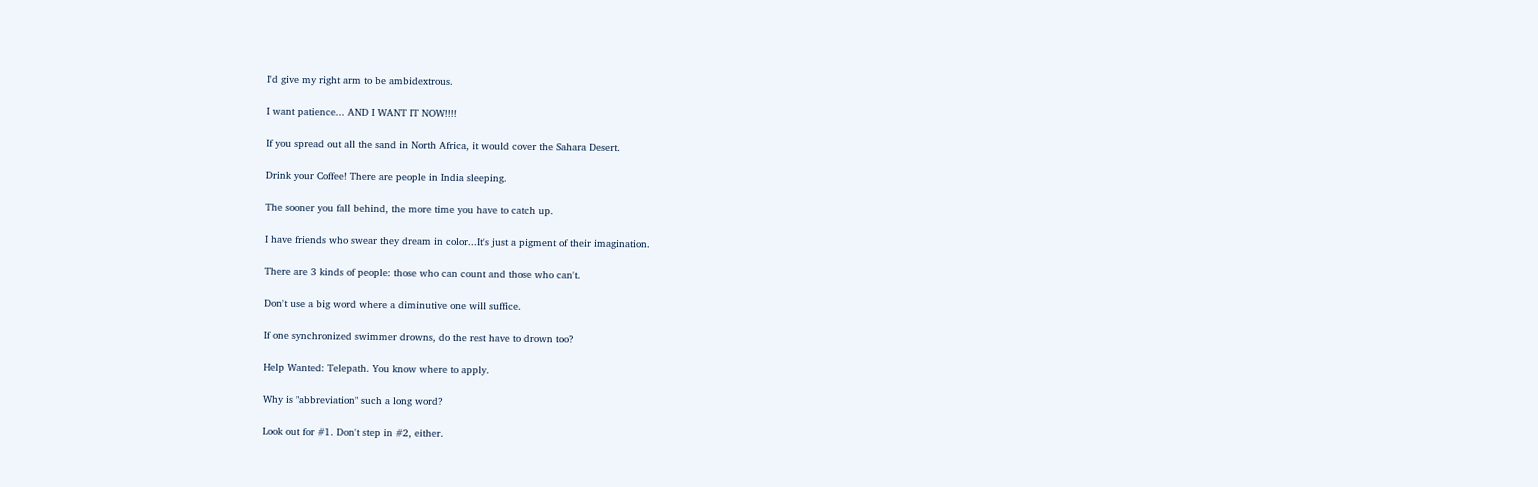I'd give my right arm to be ambidextrous.

I want patience... AND I WANT IT NOW!!!!

If you spread out all the sand in North Africa, it would cover the Sahara Desert.

Drink your Coffee! There are people in India sleeping.

The sooner you fall behind, the more time you have to catch up.

I have friends who swear they dream in color...It's just a pigment of their imagination.

There are 3 kinds of people: those who can count and those who can't.

Don't use a big word where a diminutive one will suffice.

If one synchronized swimmer drowns, do the rest have to drown too?

Help Wanted: Telepath. You know where to apply.

Why is "abbreviation" such a long word?

Look out for #1. Don't step in #2, either.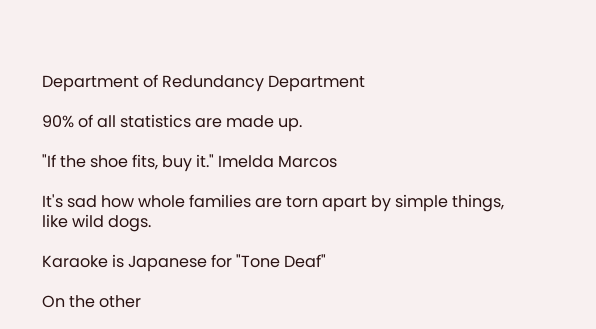Department of Redundancy Department

90% of all statistics are made up.

"If the shoe fits, buy it." Imelda Marcos

It's sad how whole families are torn apart by simple things, like wild dogs.

Karaoke is Japanese for "Tone Deaf"

On the other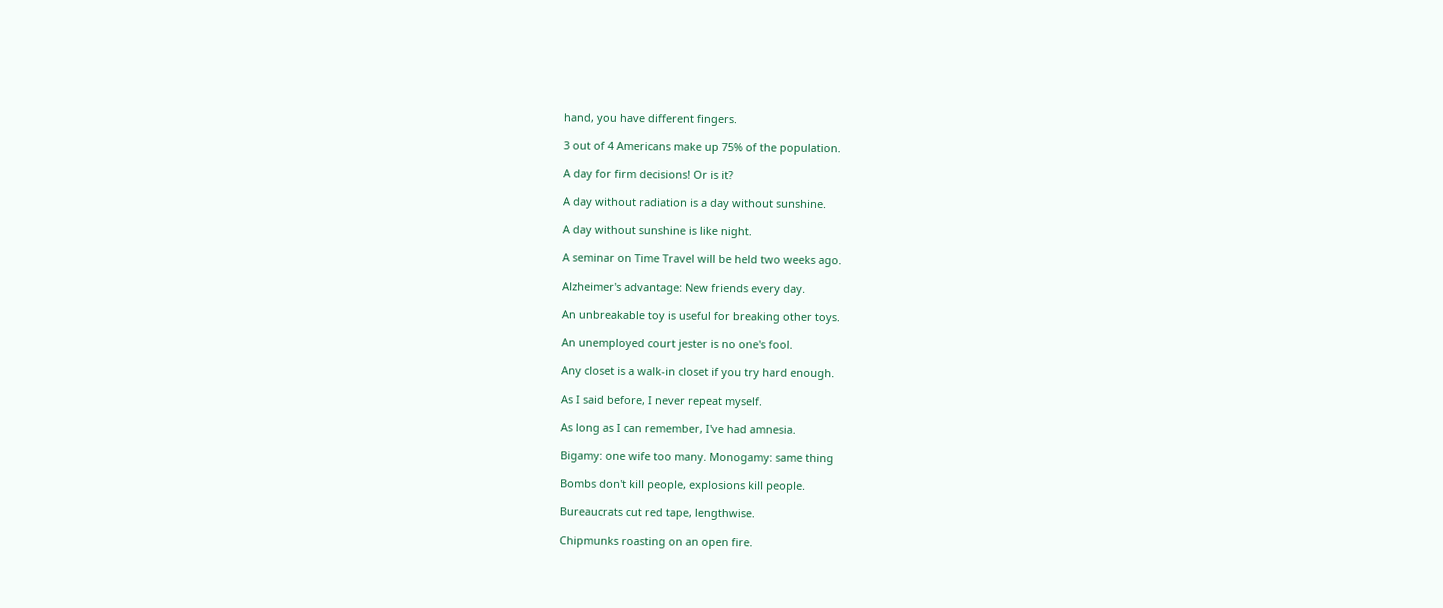hand, you have different fingers.

3 out of 4 Americans make up 75% of the population.

A day for firm decisions! Or is it?

A day without radiation is a day without sunshine.

A day without sunshine is like night.

A seminar on Time Travel will be held two weeks ago.

Alzheimer's advantage: New friends every day.

An unbreakable toy is useful for breaking other toys.

An unemployed court jester is no one's fool.

Any closet is a walk-in closet if you try hard enough.

As I said before, I never repeat myself.

As long as I can remember, I've had amnesia.

Bigamy: one wife too many. Monogamy: same thing

Bombs don't kill people, explosions kill people.

Bureaucrats cut red tape, lengthwise.

Chipmunks roasting on an open fire.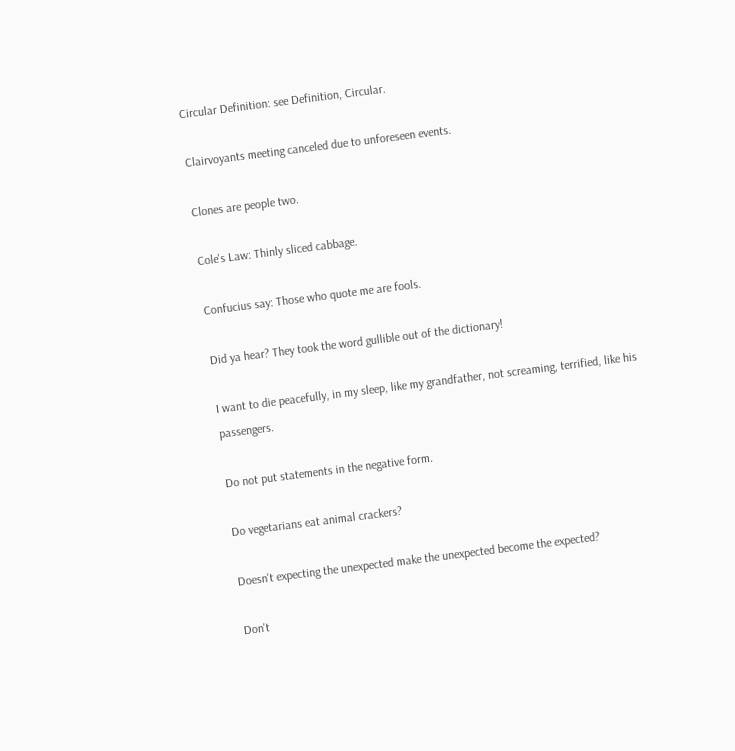Circular Definition: see Definition, Circular.

Clairvoyants meeting canceled due to unforeseen events.

Clones are people two.

Cole's Law: Thinly sliced cabbage.

Confucius say: Those who quote me are fools.

Did ya hear? They took the word gullible out of the dictionary!

I want to die peacefully, in my sleep, like my grandfather, not screaming, terrified, like his passengers.

Do not put statements in the negative form.

Do vegetarians eat animal crackers?

Doesn't expecting the unexpected make the unexpected become the expected?

Don't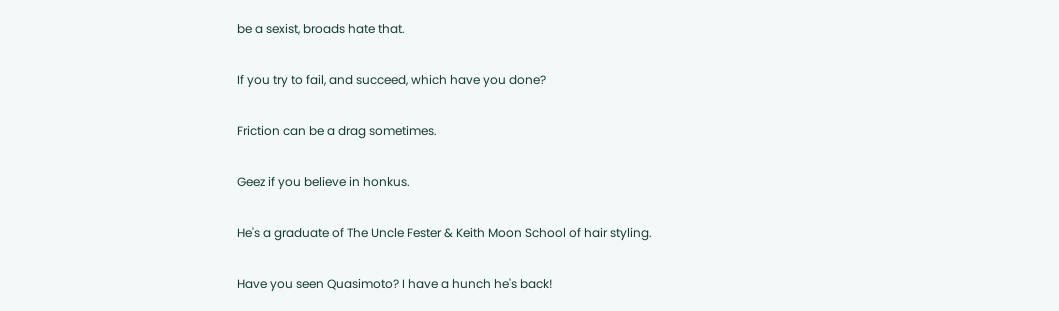be a sexist, broads hate that.

If you try to fail, and succeed, which have you done?

Friction can be a drag sometimes.

Geez if you believe in honkus.

He's a graduate of The Uncle Fester & Keith Moon School of hair styling.

Have you seen Quasimoto? I have a hunch he's back!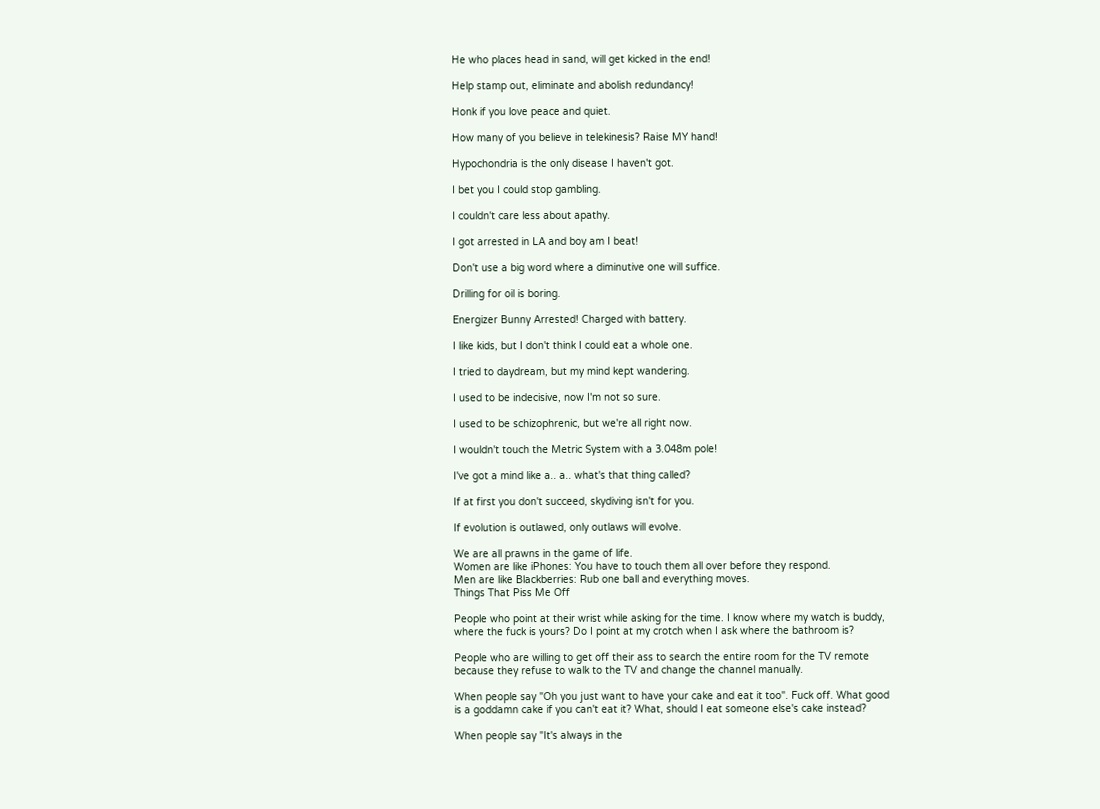He who places head in sand, will get kicked in the end!

Help stamp out, eliminate and abolish redundancy!

Honk if you love peace and quiet.

How many of you believe in telekinesis? Raise MY hand!

Hypochondria is the only disease I haven't got.

I bet you I could stop gambling.

I couldn't care less about apathy.

I got arrested in LA and boy am I beat!

Don't use a big word where a diminutive one will suffice.

Drilling for oil is boring.

Energizer Bunny Arrested! Charged with battery.

I like kids, but I don't think I could eat a whole one.

I tried to daydream, but my mind kept wandering.

I used to be indecisive, now I'm not so sure.

I used to be schizophrenic, but we're all right now.

I wouldn't touch the Metric System with a 3.048m pole!

I've got a mind like a.. a.. what's that thing called?

If at first you don't succeed, skydiving isn't for you.

If evolution is outlawed, only outlaws will evolve.

We are all prawns in the game of life.
Women are like iPhones: You have to touch them all over before they respond.
Men are like Blackberries: Rub one ball and everything moves.
Things That Piss Me Off

People who point at their wrist while asking for the time. I know where my watch is buddy, where the fuck is yours? Do I point at my crotch when I ask where the bathroom is?

People who are willing to get off their ass to search the entire room for the TV remote because they refuse to walk to the TV and change the channel manually.

When people say "Oh you just want to have your cake and eat it too". Fuck off. What good is a goddamn cake if you can't eat it? What, should I eat someone else's cake instead?

When people say "It's always in the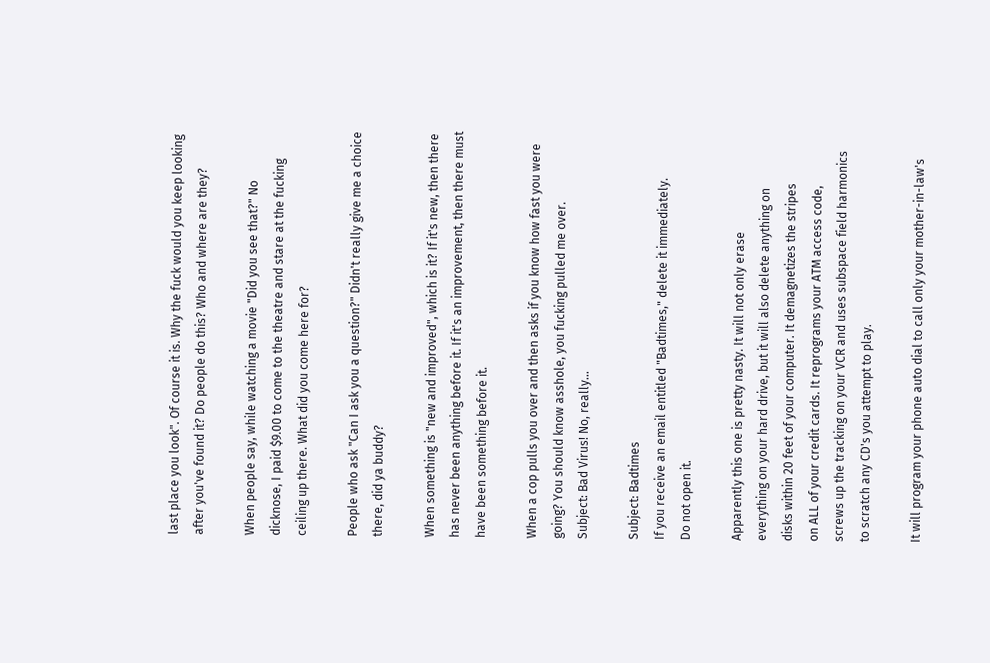last place you look". Of course it is. Why the fuck would you keep looking after you've found it? Do people do this? Who and where are they?

When people say, while watching a movie "Did you see that?" No dicknose, I paid $9.00 to come to the theatre and stare at the fucking ceiling up there. What did you come here for?

People who ask "Can I ask you a question?" Didn't really give me a choice there, did ya buddy?

When something is "new and improved", which is it? If it's new, then there has never been anything before it. If it's an improvement, then there must have been something before it.

When a cop pulls you over and then asks if you know how fast you were going? You should know asshole, you fucking pulled me over.
Subject: Bad Virus! No, really...

Subject: Badtimes
If you receive an email entitled "Badtimes," delete it immediately.
Do not open it.

Apparently this one is pretty nasty. It will not only erase
everything on your hard drive, but it will also delete anything on
disks within 20 feet of your computer. It demagnetizes the stripes
on ALL of your credit cards. It reprograms your ATM access code,
screws up the tracking on your VCR and uses subspace field harmonics
to scratch any CD's you attempt to play.

It will program your phone auto dial to call only your mother-in-law's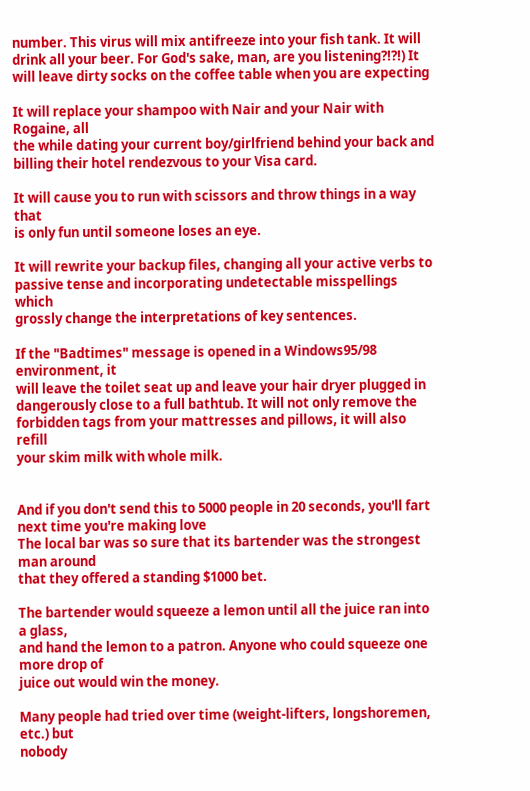number. This virus will mix antifreeze into your fish tank. It will
drink all your beer. For God's sake, man, are you listening?!?!) It
will leave dirty socks on the coffee table when you are expecting

It will replace your shampoo with Nair and your Nair with Rogaine, all
the while dating your current boy/girlfriend behind your back and
billing their hotel rendezvous to your Visa card.

It will cause you to run with scissors and throw things in a way that
is only fun until someone loses an eye.

It will rewrite your backup files, changing all your active verbs to
passive tense and incorporating undetectable misspellings which
grossly change the interpretations of key sentences.

If the "Badtimes" message is opened in a Windows95/98 environment, it
will leave the toilet seat up and leave your hair dryer plugged in
dangerously close to a full bathtub. It will not only remove the
forbidden tags from your mattresses and pillows, it will also refill
your skim milk with whole milk.


And if you don't send this to 5000 people in 20 seconds, you'll fart
next time you're making love
The local bar was so sure that its bartender was the strongest man around
that they offered a standing $1000 bet.

The bartender would squeeze a lemon until all the juice ran into a glass,
and hand the lemon to a patron. Anyone who could squeeze one more drop of
juice out would win the money.

Many people had tried over time (weight-lifters, longshoremen, etc.) but
nobody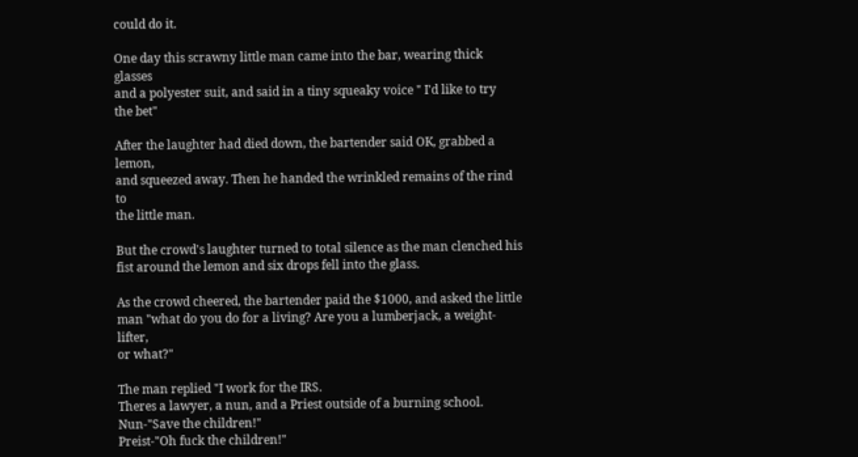could do it.

One day this scrawny little man came into the bar, wearing thick glasses
and a polyester suit, and said in a tiny squeaky voice " I'd like to try
the bet"

After the laughter had died down, the bartender said OK, grabbed a lemon,
and squeezed away. Then he handed the wrinkled remains of the rind to
the little man.

But the crowd's laughter turned to total silence as the man clenched his
fist around the lemon and six drops fell into the glass.

As the crowd cheered, the bartender paid the $1000, and asked the little
man "what do you do for a living? Are you a lumberjack, a weight-lifter,
or what?"

The man replied "I work for the IRS.
Theres a lawyer, a nun, and a Priest outside of a burning school.
Nun-"Save the children!"
Preist-"Oh fuck the children!"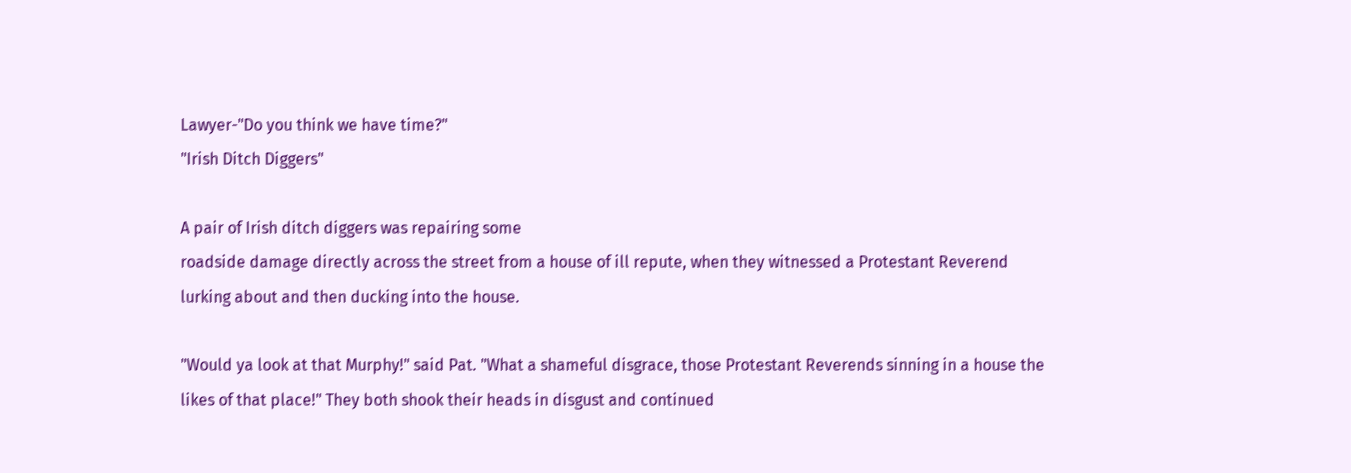Lawyer-"Do you think we have time?"
"Irish Ditch Diggers"

A pair of Irish ditch diggers was repairing some
roadside damage directly across the street from a house of ill repute, when they witnessed a Protestant Reverend lurking about and then ducking into the house.

"Would ya look at that Murphy!" said Pat. "What a shameful disgrace, those Protestant Reverends sinning in a house the likes of that place!" They both shook their heads in disgust and continued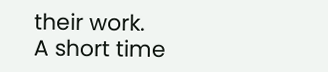their work.
A short time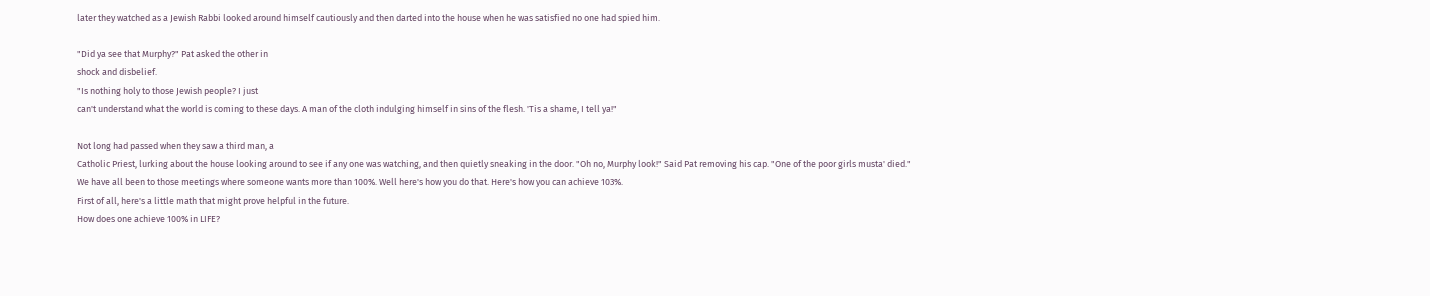later they watched as a Jewish Rabbi looked around himself cautiously and then darted into the house when he was satisfied no one had spied him.

"Did ya see that Murphy?" Pat asked the other in
shock and disbelief.
"Is nothing holy to those Jewish people? I just
can't understand what the world is coming to these days. A man of the cloth indulging himself in sins of the flesh. 'Tis a shame, I tell ya!"

Not long had passed when they saw a third man, a
Catholic Priest, lurking about the house looking around to see if any one was watching, and then quietly sneaking in the door. "Oh no, Murphy look!" Said Pat removing his cap. "One of the poor girls musta' died."
We have all been to those meetings where someone wants more than 100%. Well here's how you do that. Here's how you can achieve 103%.
First of all, here's a little math that might prove helpful in the future.
How does one achieve 100% in LIFE?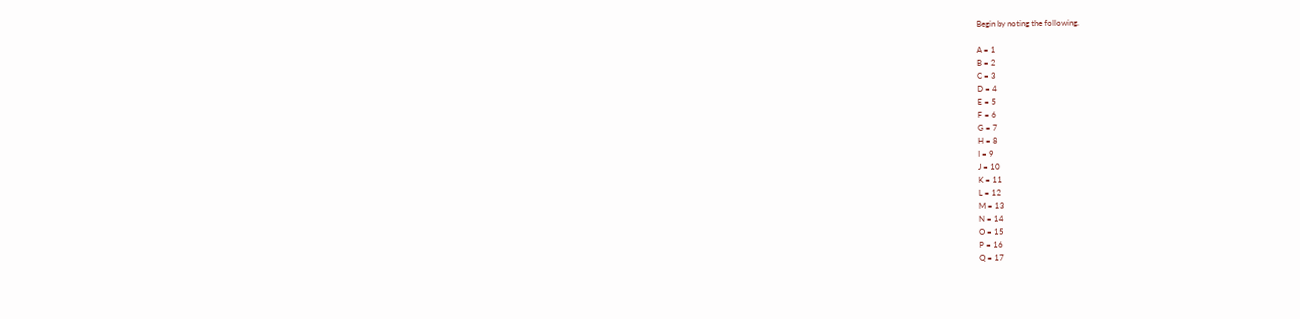Begin by noting the following.

A = 1
B = 2
C = 3
D = 4
E = 5
F = 6
G = 7
H = 8
I = 9
J = 10
K = 11
L = 12
M = 13
N = 14
O = 15
P = 16
Q = 17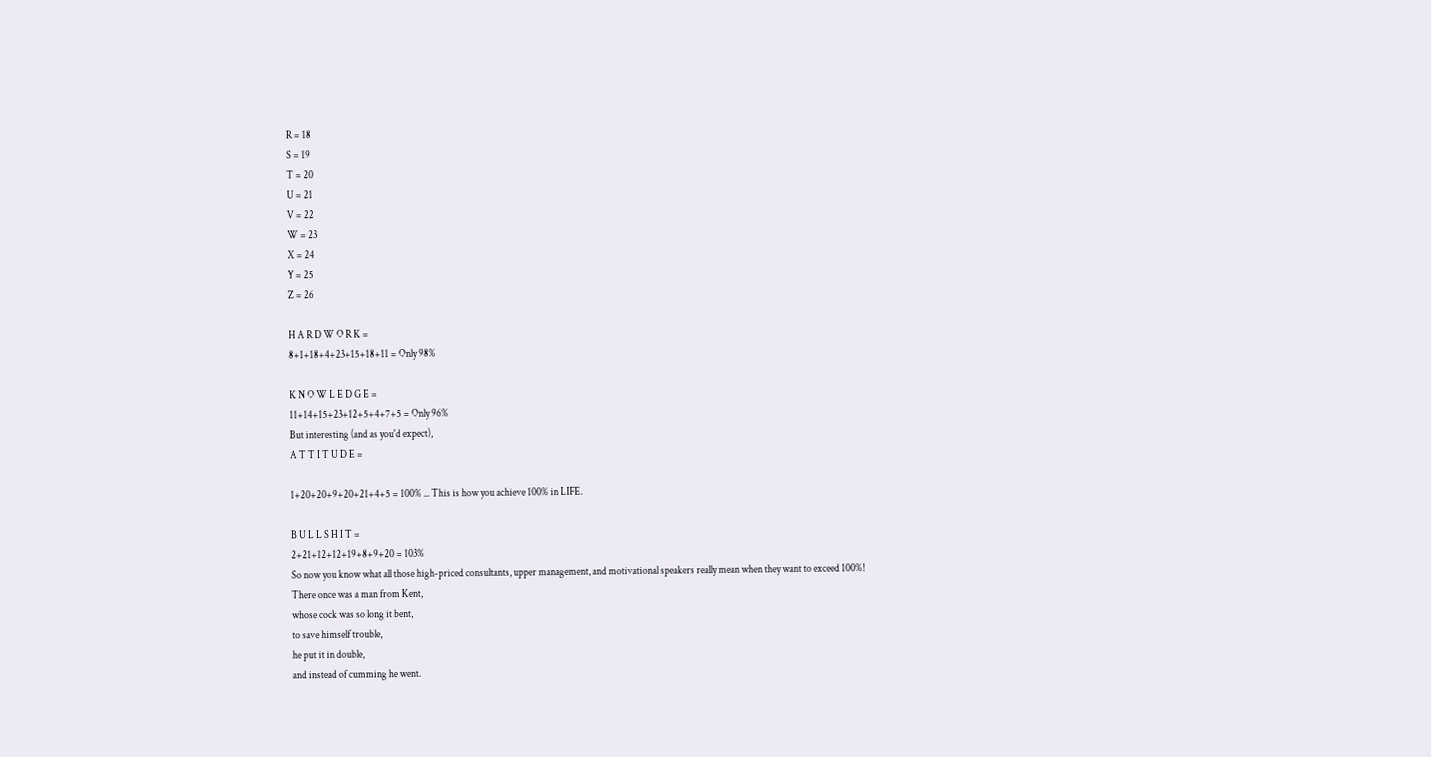R = 18
S = 19
T = 20
U = 21
V = 22
W = 23
X = 24
Y = 25
Z = 26

H A R D W O R K =
8+1+18+4+23+15+18+11 = Only 98%

K N O W L E D G E =
11+14+15+23+12+5+4+7+5 = Only 96%
But interesting (and as you'd expect),
A T T I T U D E =

1+20+20+9+20+21+4+5 = 100% ... This is how you achieve 100% in LIFE.

B U L L S H I T =
2+21+12+12+19+8+9+20 = 103%
So now you know what all those high-priced consultants, upper management, and motivational speakers really mean when they want to exceed 100%!
There once was a man from Kent,
whose cock was so long it bent,
to save himself trouble,
he put it in double,
and instead of cumming he went.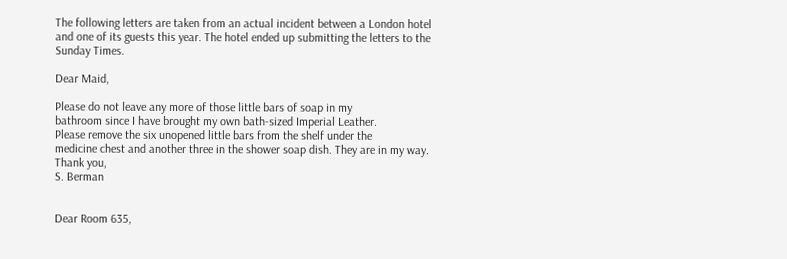The following letters are taken from an actual incident between a London hotel and one of its guests this year. The hotel ended up submitting the letters to the Sunday Times.

Dear Maid,

Please do not leave any more of those little bars of soap in my
bathroom since I have brought my own bath-sized Imperial Leather.
Please remove the six unopened little bars from the shelf under the
medicine chest and another three in the shower soap dish. They are in my way.
Thank you,
S. Berman


Dear Room 635,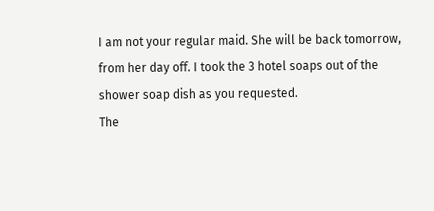I am not your regular maid. She will be back tomorrow,
from her day off. I took the 3 hotel soaps out of the shower soap dish as you requested.
The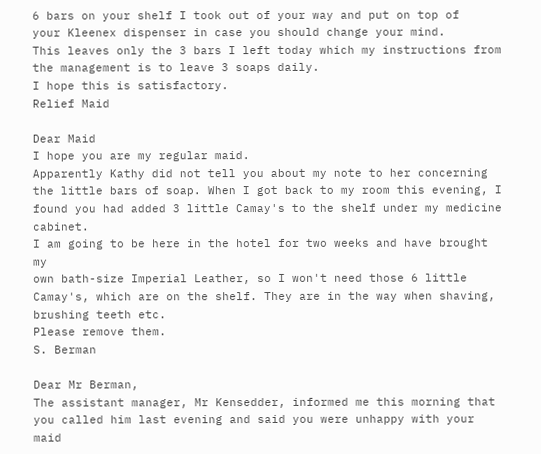6 bars on your shelf I took out of your way and put on top of
your Kleenex dispenser in case you should change your mind.
This leaves only the 3 bars I left today which my instructions from
the management is to leave 3 soaps daily.
I hope this is satisfactory.
Relief Maid

Dear Maid
I hope you are my regular maid.
Apparently Kathy did not tell you about my note to her concerning
the little bars of soap. When I got back to my room this evening, I found you had added 3 little Camay's to the shelf under my medicine cabinet.
I am going to be here in the hotel for two weeks and have brought my
own bath-size Imperial Leather, so I won't need those 6 little Camay's, which are on the shelf. They are in the way when shaving, brushing teeth etc.
Please remove them.
S. Berman

Dear Mr Berman,
The assistant manager, Mr Kensedder, informed me this morning that you called him last evening and said you were unhappy with your maid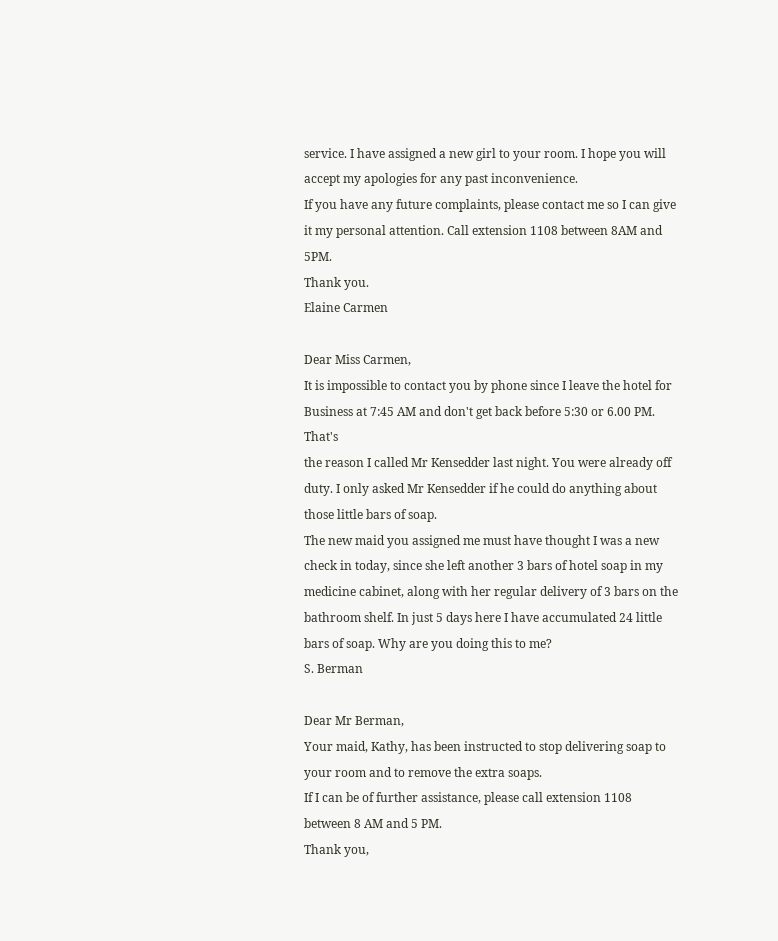service. I have assigned a new girl to your room. I hope you will accept my apologies for any past inconvenience.
If you have any future complaints, please contact me so I can give
it my personal attention. Call extension 1108 between 8AM and 5PM.
Thank you.
Elaine Carmen

Dear Miss Carmen,
It is impossible to contact you by phone since I leave the hotel for
Business at 7:45 AM and don't get back before 5:30 or 6.00 PM. That's
the reason I called Mr Kensedder last night. You were already off duty. I only asked Mr Kensedder if he could do anything about those little bars of soap.
The new maid you assigned me must have thought I was a new check in today, since she left another 3 bars of hotel soap in my medicine cabinet, along with her regular delivery of 3 bars on the bathroom shelf. In just 5 days here I have accumulated 24 little bars of soap. Why are you doing this to me?
S. Berman

Dear Mr Berman,
Your maid, Kathy, has been instructed to stop delivering soap to
your room and to remove the extra soaps.
If I can be of further assistance, please call extension 1108
between 8 AM and 5 PM.
Thank you,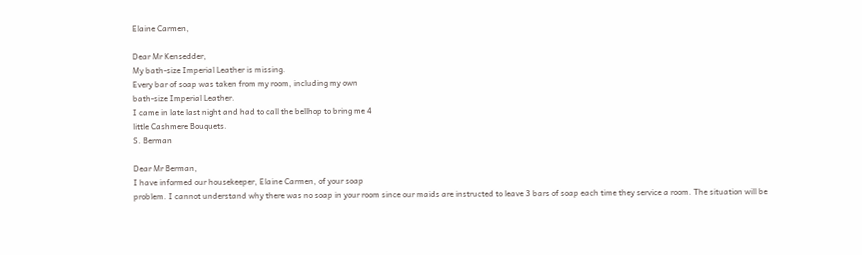Elaine Carmen,

Dear Mr Kensedder,
My bath-size Imperial Leather is missing.
Every bar of soap was taken from my room, including my own
bath-size Imperial Leather.
I came in late last night and had to call the bellhop to bring me 4
little Cashmere Bouquets.
S. Berman

Dear Mr Berman,
I have informed our housekeeper, Elaine Carmen, of your soap
problem. I cannot understand why there was no soap in your room since our maids are instructed to leave 3 bars of soap each time they service a room. The situation will be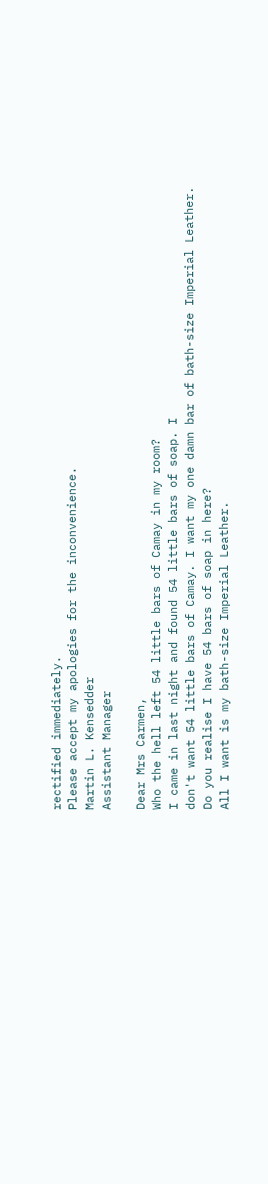rectified immediately.
Please accept my apologies for the inconvenience.
Martin L. Kensedder
Assistant Manager

Dear Mrs Carmen,
Who the hell left 54 little bars of Camay in my room?
I came in last night and found 54 little bars of soap. I
don't want 54 little bars of Camay. I want my one damn bar of bath-size Imperial Leather.
Do you realise I have 54 bars of soap in here?
All I want is my bath-size Imperial Leather.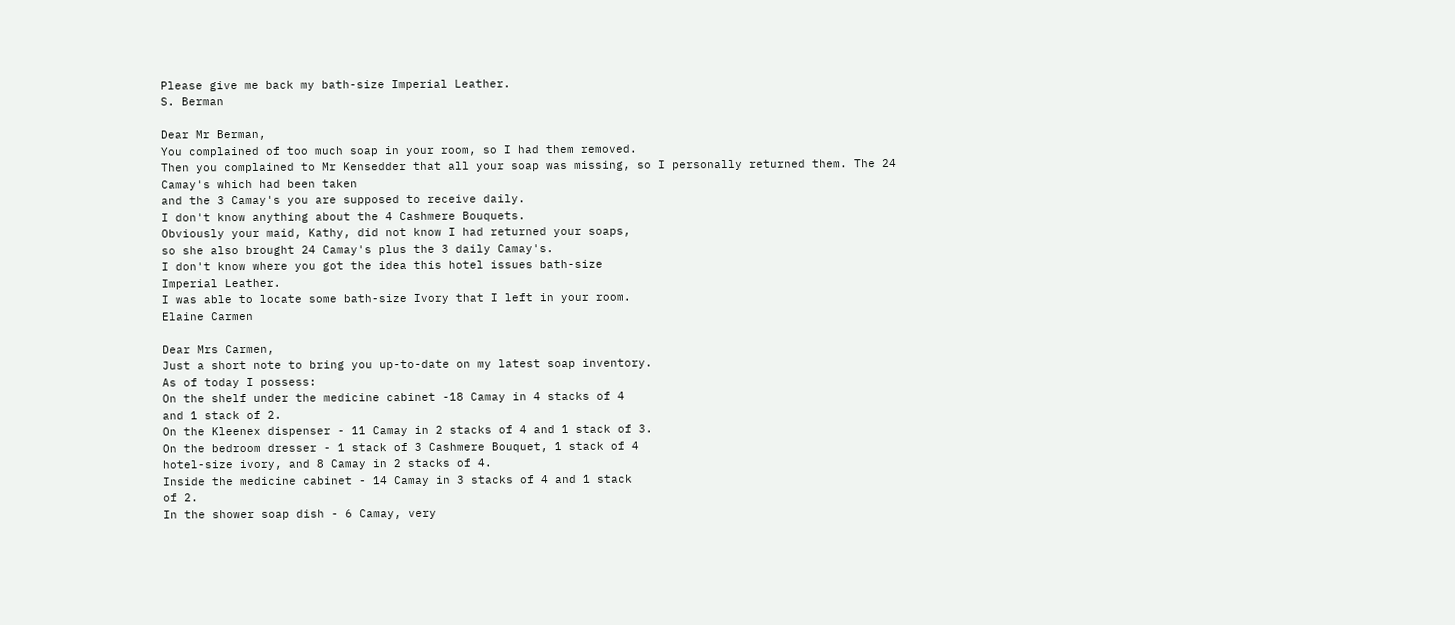Please give me back my bath-size Imperial Leather.
S. Berman

Dear Mr Berman,
You complained of too much soap in your room, so I had them removed.
Then you complained to Mr Kensedder that all your soap was missing, so I personally returned them. The 24 Camay's which had been taken
and the 3 Camay's you are supposed to receive daily.
I don't know anything about the 4 Cashmere Bouquets.
Obviously your maid, Kathy, did not know I had returned your soaps,
so she also brought 24 Camay's plus the 3 daily Camay's.
I don't know where you got the idea this hotel issues bath-size
Imperial Leather.
I was able to locate some bath-size Ivory that I left in your room.
Elaine Carmen

Dear Mrs Carmen,
Just a short note to bring you up-to-date on my latest soap inventory.
As of today I possess:
On the shelf under the medicine cabinet -18 Camay in 4 stacks of 4
and 1 stack of 2.
On the Kleenex dispenser - 11 Camay in 2 stacks of 4 and 1 stack of 3.
On the bedroom dresser - 1 stack of 3 Cashmere Bouquet, 1 stack of 4
hotel-size ivory, and 8 Camay in 2 stacks of 4.
Inside the medicine cabinet - 14 Camay in 3 stacks of 4 and 1 stack
of 2.
In the shower soap dish - 6 Camay, very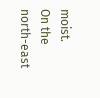moist.
On the north-east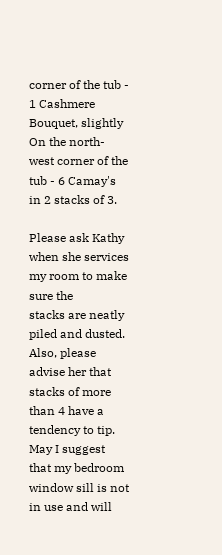corner of the tub - 1 Cashmere Bouquet, slightly
On the north-west corner of the tub - 6 Camay's in 2 stacks of 3.

Please ask Kathy when she services my room to make sure the
stacks are neatly piled and dusted. Also, please advise her that stacks of more than 4 have a tendency to tip.
May I suggest that my bedroom window sill is not in use and will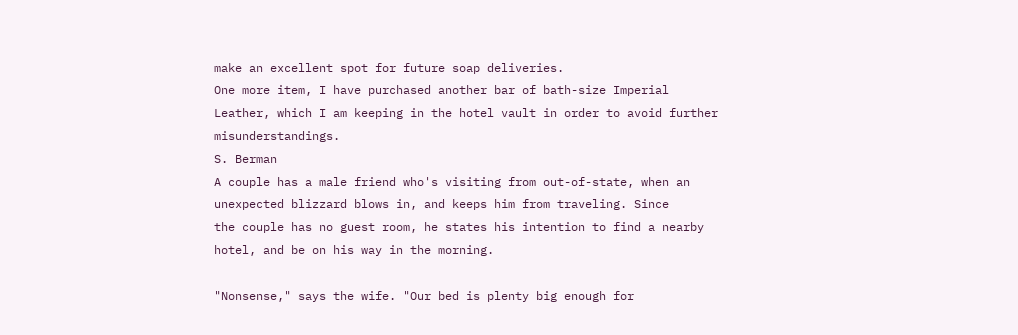make an excellent spot for future soap deliveries.
One more item, I have purchased another bar of bath-size Imperial
Leather, which I am keeping in the hotel vault in order to avoid further misunderstandings.
S. Berman
A couple has a male friend who's visiting from out-of-state, when an
unexpected blizzard blows in, and keeps him from traveling. Since
the couple has no guest room, he states his intention to find a nearby
hotel, and be on his way in the morning.

"Nonsense," says the wife. "Our bed is plenty big enough for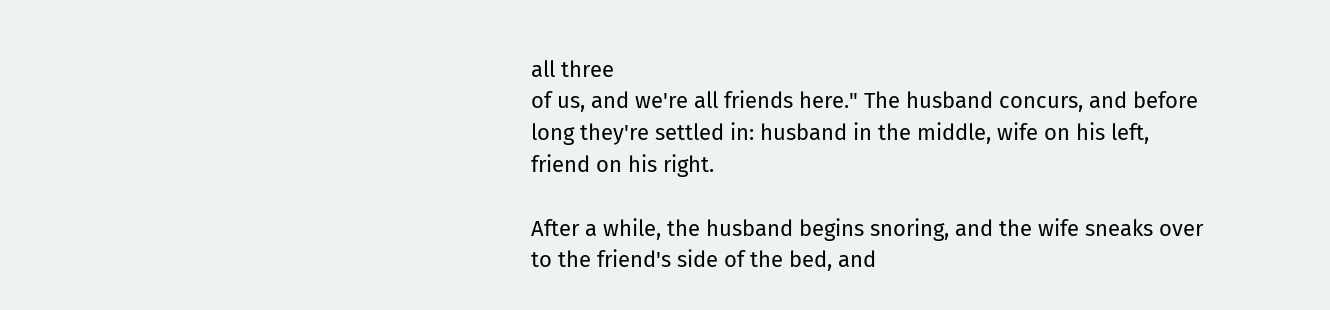all three
of us, and we're all friends here." The husband concurs, and before
long they're settled in: husband in the middle, wife on his left,
friend on his right.

After a while, the husband begins snoring, and the wife sneaks over
to the friend's side of the bed, and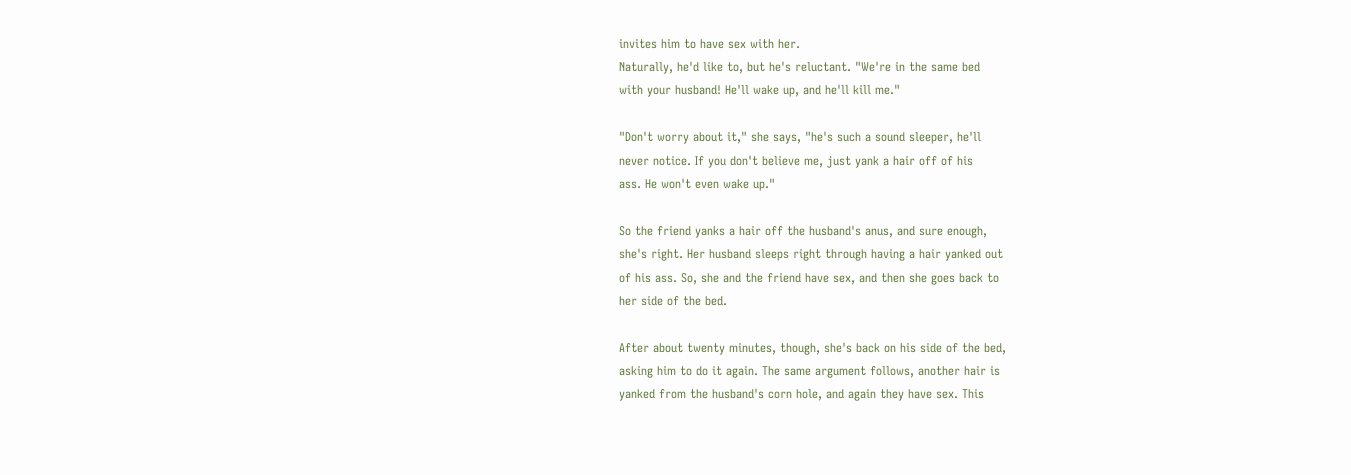invites him to have sex with her.
Naturally, he'd like to, but he's reluctant. "We're in the same bed
with your husband! He'll wake up, and he'll kill me."

"Don't worry about it," she says, "he's such a sound sleeper, he'll
never notice. If you don't believe me, just yank a hair off of his
ass. He won't even wake up."

So the friend yanks a hair off the husband's anus, and sure enough,
she's right. Her husband sleeps right through having a hair yanked out
of his ass. So, she and the friend have sex, and then she goes back to
her side of the bed.

After about twenty minutes, though, she's back on his side of the bed,
asking him to do it again. The same argument follows, another hair is
yanked from the husband's corn hole, and again they have sex. This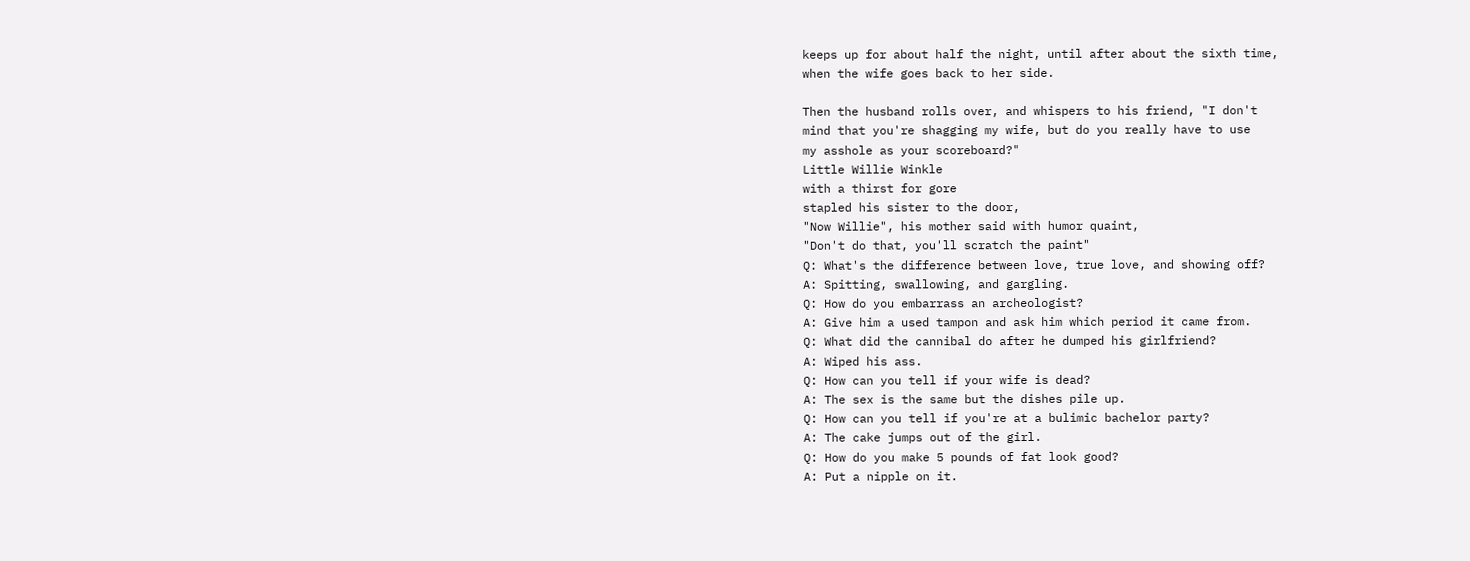keeps up for about half the night, until after about the sixth time,
when the wife goes back to her side.

Then the husband rolls over, and whispers to his friend, "I don't
mind that you're shagging my wife, but do you really have to use
my asshole as your scoreboard?"
Little Willie Winkle
with a thirst for gore
stapled his sister to the door,
"Now Willie", his mother said with humor quaint,
"Don't do that, you'll scratch the paint"
Q: What's the difference between love, true love, and showing off?
A: Spitting, swallowing, and gargling.
Q: How do you embarrass an archeologist?
A: Give him a used tampon and ask him which period it came from.
Q: What did the cannibal do after he dumped his girlfriend?
A: Wiped his ass.
Q: How can you tell if your wife is dead?
A: The sex is the same but the dishes pile up.
Q: How can you tell if you're at a bulimic bachelor party?
A: The cake jumps out of the girl.
Q: How do you make 5 pounds of fat look good?
A: Put a nipple on it.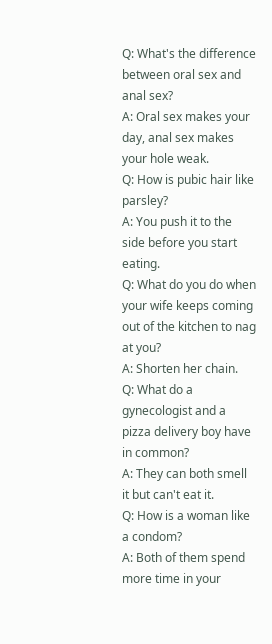Q: What's the difference between oral sex and anal sex?
A: Oral sex makes your day, anal sex makes your hole weak.
Q: How is pubic hair like parsley?
A: You push it to the side before you start eating.
Q: What do you do when your wife keeps coming out of the kitchen to nag at you?
A: Shorten her chain.
Q: What do a gynecologist and a pizza delivery boy have in common?
A: They can both smell it but can't eat it.
Q: How is a woman like a condom?
A: Both of them spend more time in your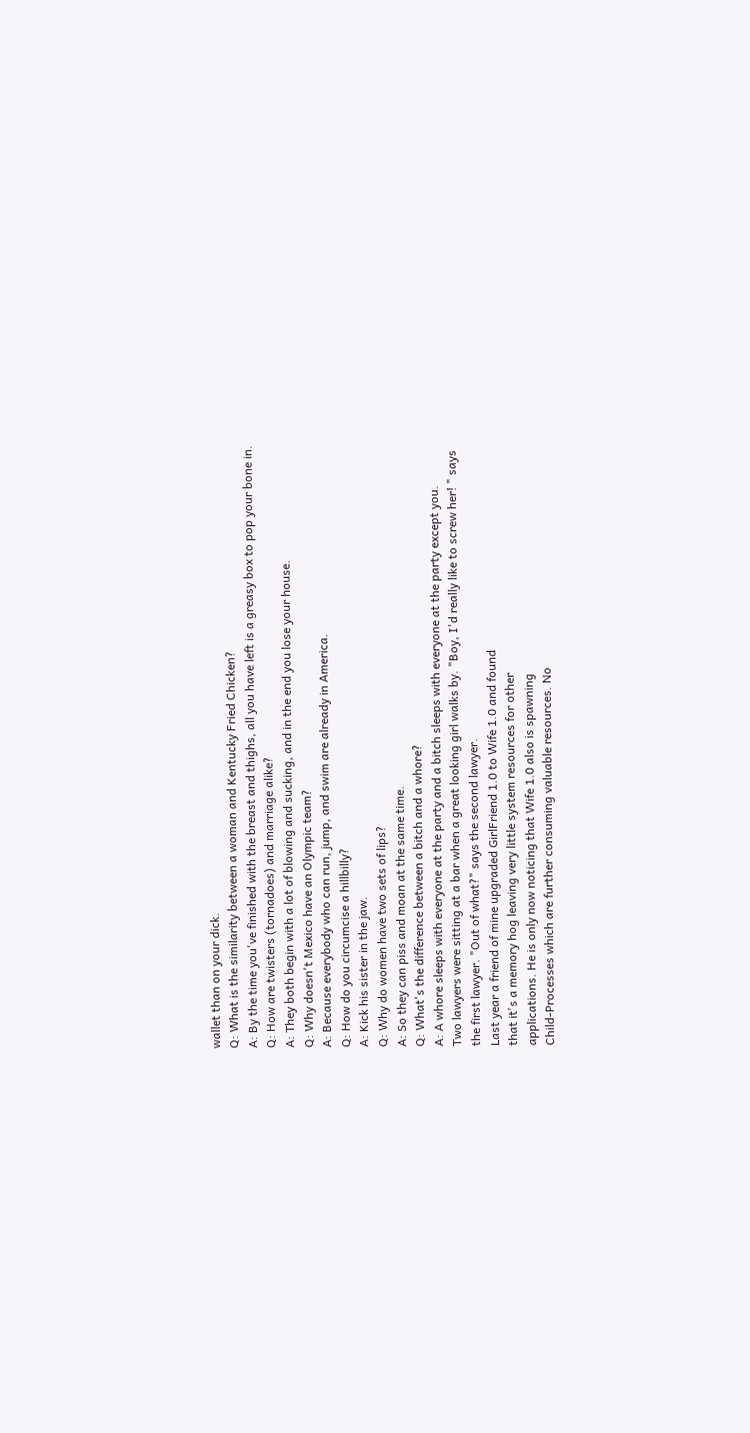wallet than on your dick.
Q: What is the similarity between a woman and Kentucky Fried Chicken?
A: By the time you've finished with the breast and thighs, all you have left is a greasy box to pop your bone in.
Q: How are twisters (tornadoes) and marriage alike?
A: They both begin with a lot of blowing and sucking, and in the end you lose your house.
Q: Why doesn't Mexico have an Olympic team?
A: Because everybody who can run, jump, and swim are already in America.
Q: How do you circumcise a hillbilly?
A: Kick his sister in the jaw.
Q: Why do women have two sets of lips?
A: So they can piss and moan at the same time.
Q: What's the difference between a bitch and a whore?
A: A whore sleeps with everyone at the party and a bitch sleeps with everyone at the party except you.
Two lawyers were sitting at a bar when a great looking girl walks by. "Boy, I'd really like to screw her! " says the first lawyer. "Out of what?" says the second lawyer.
Last year a friend of mine upgraded GirlFriend 1.0 to Wife 1.0 and found
that it's a memory hog leaving very little system resources for other
applications. He is only now noticing that Wife 1.0 also is spawning
Child-Processes which are further consuming valuable resources. No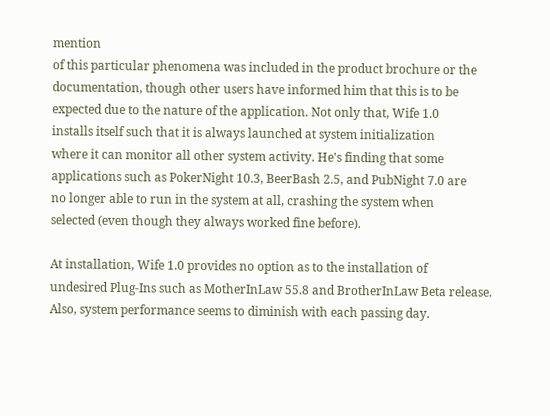mention
of this particular phenomena was included in the product brochure or the
documentation, though other users have informed him that this is to be
expected due to the nature of the application. Not only that, Wife 1.0
installs itself such that it is always launched at system initialization
where it can monitor all other system activity. He's finding that some
applications such as PokerNight 10.3, BeerBash 2.5, and PubNight 7.0 are
no longer able to run in the system at all, crashing the system when
selected (even though they always worked fine before).

At installation, Wife 1.0 provides no option as to the installation of
undesired Plug-Ins such as MotherInLaw 55.8 and BrotherInLaw Beta release.
Also, system performance seems to diminish with each passing day.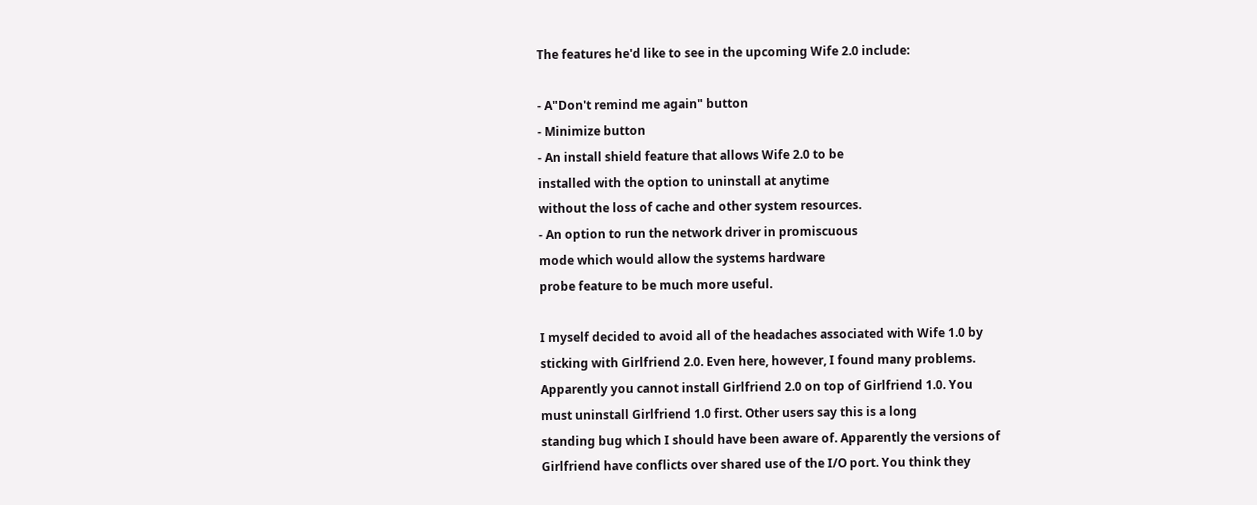The features he'd like to see in the upcoming Wife 2.0 include:

- A"Don't remind me again" button
- Minimize button
- An install shield feature that allows Wife 2.0 to be
installed with the option to uninstall at anytime
without the loss of cache and other system resources.
- An option to run the network driver in promiscuous
mode which would allow the systems hardware
probe feature to be much more useful.

I myself decided to avoid all of the headaches associated with Wife 1.0 by
sticking with Girlfriend 2.0. Even here, however, I found many problems.
Apparently you cannot install Girlfriend 2.0 on top of Girlfriend 1.0. You
must uninstall Girlfriend 1.0 first. Other users say this is a long
standing bug which I should have been aware of. Apparently the versions of
Girlfriend have conflicts over shared use of the I/O port. You think they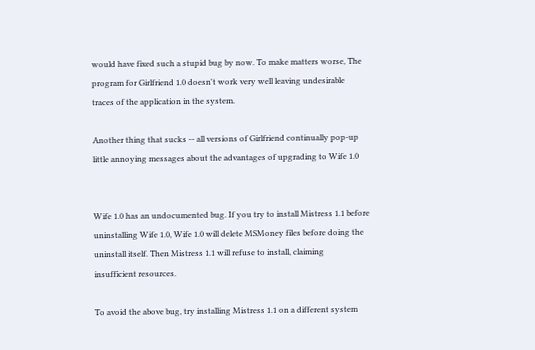would have fixed such a stupid bug by now. To make matters worse, The
program for Girlfriend 1.0 doesn't work very well leaving undesirable
traces of the application in the system.

Another thing that sucks -- all versions of Girlfriend continually pop-up
little annoying messages about the advantages of upgrading to Wife 1.0


Wife 1.0 has an undocumented bug. If you try to install Mistress 1.1 before
uninstalling Wife 1.0, Wife 1.0 will delete MSMoney files before doing the
uninstall itself. Then Mistress 1.1 will refuse to install, claiming
insufficient resources.

To avoid the above bug, try installing Mistress 1.1 on a different system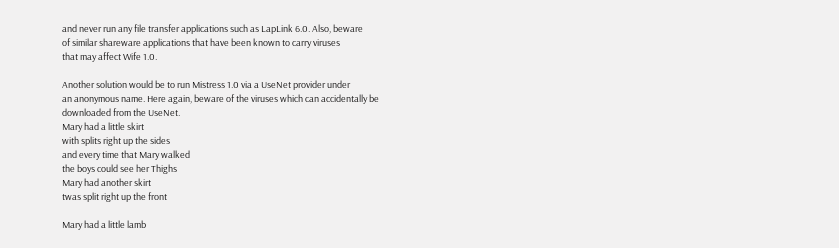and never run any file transfer applications such as LapLink 6.0. Also, beware
of similar shareware applications that have been known to carry viruses
that may affect Wife 1.0.

Another solution would be to run Mistress 1.0 via a UseNet provider under
an anonymous name. Here again, beware of the viruses which can accidentally be
downloaded from the UseNet.
Mary had a little skirt
with splits right up the sides
and every time that Mary walked
the boys could see her Thighs
Mary had another skirt
twas split right up the front

Mary had a little lamb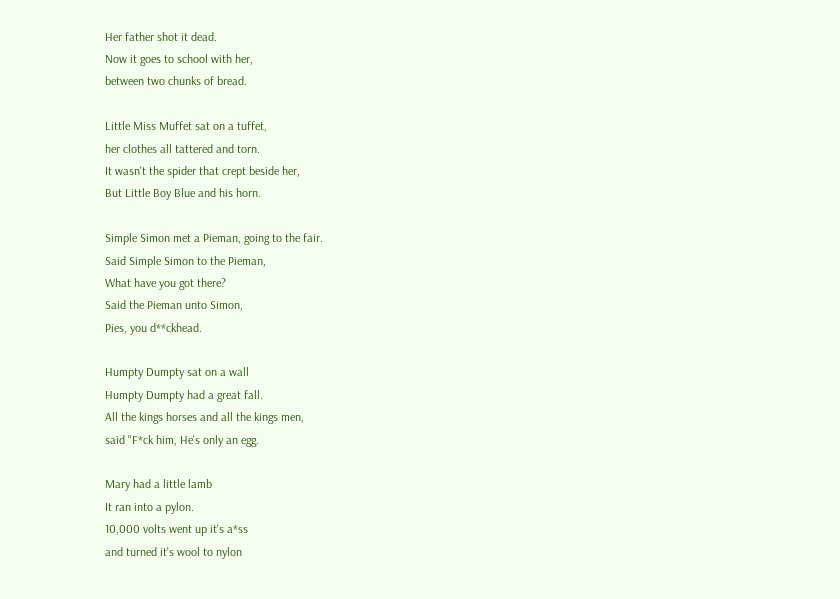Her father shot it dead.
Now it goes to school with her,
between two chunks of bread.

Little Miss Muffet sat on a tuffet,
her clothes all tattered and torn.
It wasn't the spider that crept beside her,
But Little Boy Blue and his horn.

Simple Simon met a Pieman, going to the fair.
Said Simple Simon to the Pieman,
What have you got there?
Said the Pieman unto Simon,
Pies, you d**ckhead.

Humpty Dumpty sat on a wall
Humpty Dumpty had a great fall.
All the kings horses and all the kings men,
said "F*ck him, He's only an egg.

Mary had a little lamb
It ran into a pylon.
10,000 volts went up it's a*ss
and turned it's wool to nylon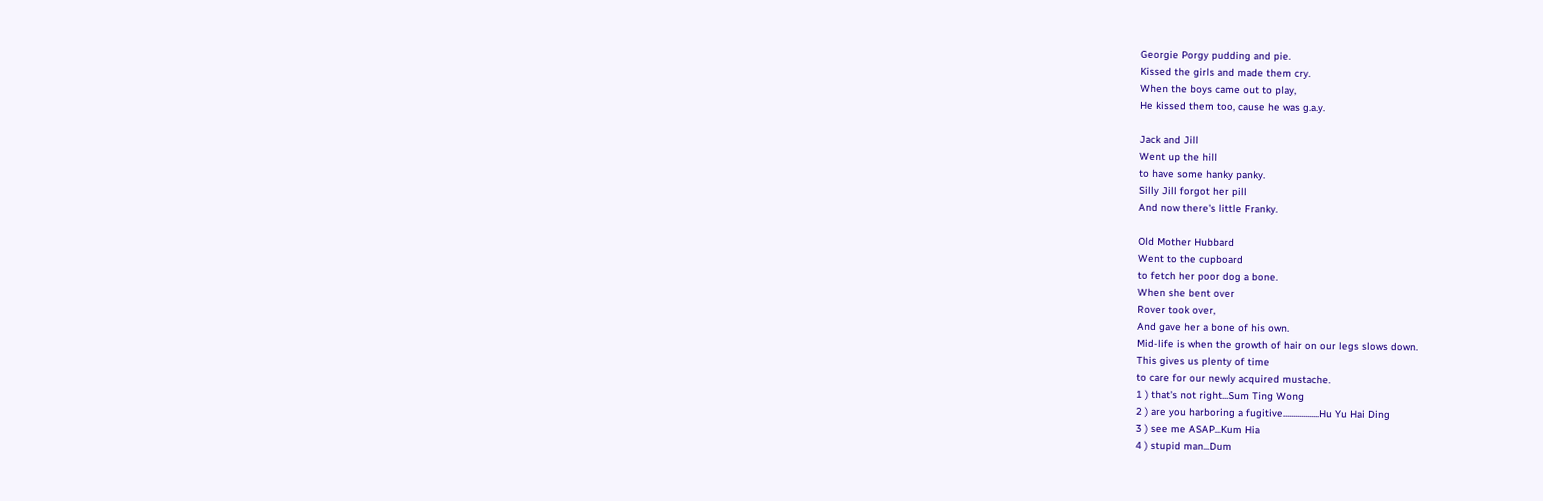Georgie Porgy pudding and pie.
Kissed the girls and made them cry.
When the boys came out to play,
He kissed them too, cause he was g.a.y.

Jack and Jill
Went up the hill
to have some hanky panky.
Silly Jill forgot her pill
And now there's little Franky.

Old Mother Hubbard
Went to the cupboard
to fetch her poor dog a bone.
When she bent over
Rover took over,
And gave her a bone of his own.
Mid-life is when the growth of hair on our legs slows down.
This gives us plenty of time
to care for our newly acquired mustache.
1 ) that's not right...Sum Ting Wong
2 ) are you harboring a fugitive..................Hu Yu Hai Ding
3 ) see me ASAP...Kum Hia
4 ) stupid man...Dum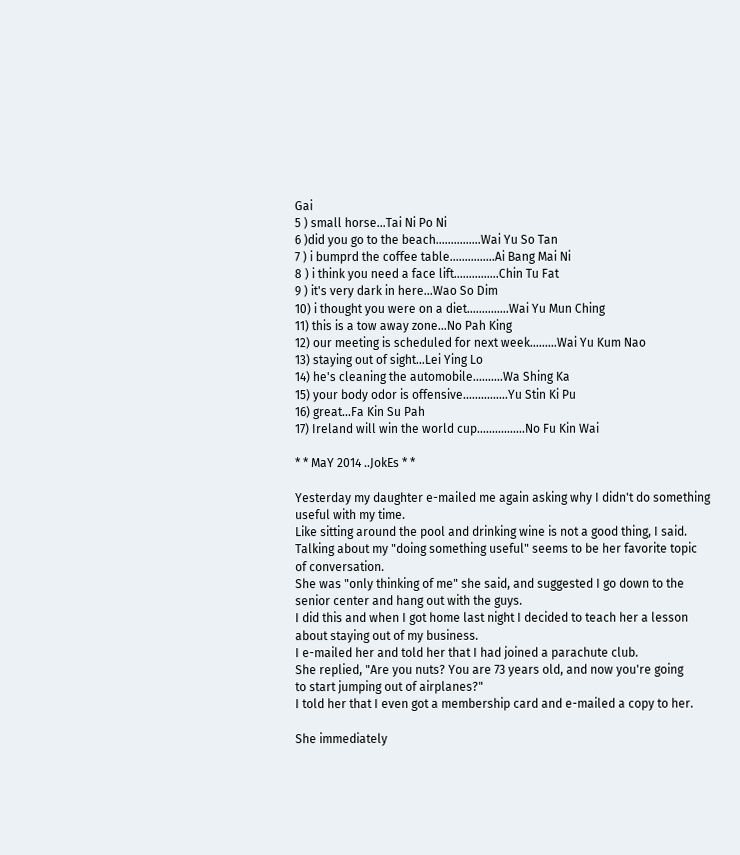Gai
5 ) small horse...Tai Ni Po Ni
6 )did you go to the beach...............Wai Yu So Tan
7 ) i bumprd the coffee table...............Ai Bang Mai Ni
8 ) i think you need a face lift...............Chin Tu Fat
9 ) it's very dark in here...Wao So Dim
10) i thought you were on a diet..............Wai Yu Mun Ching
11) this is a tow away zone...No Pah King
12) our meeting is scheduled for next week.........Wai Yu Kum Nao
13) staying out of sight...Lei Ying Lo
14) he's cleaning the automobile..........Wa Shing Ka
15) your body odor is offensive...............Yu Stin Ki Pu
16) great...Fa Kin Su Pah
17) Ireland will win the world cup................No Fu Kin Wai

* * MaY 2014 ..JokEs * *

Yesterday my daughter e-mailed me again asking why I didn't do something
useful with my time.
Like sitting around the pool and drinking wine is not a good thing, I said.
Talking about my "doing something useful" seems to be her favorite topic
of conversation.
She was "only thinking of me" she said, and suggested I go down to the
senior center and hang out with the guys.
I did this and when I got home last night I decided to teach her a lesson
about staying out of my business.
I e-mailed her and told her that I had joined a parachute club.
She replied, "Are you nuts? You are 73 years old, and now you're going
to start jumping out of airplanes?"
I told her that I even got a membership card and e-mailed a copy to her.

She immediately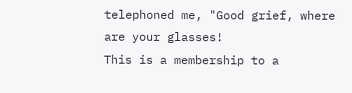telephoned me, "Good grief, where are your glasses!
This is a membership to a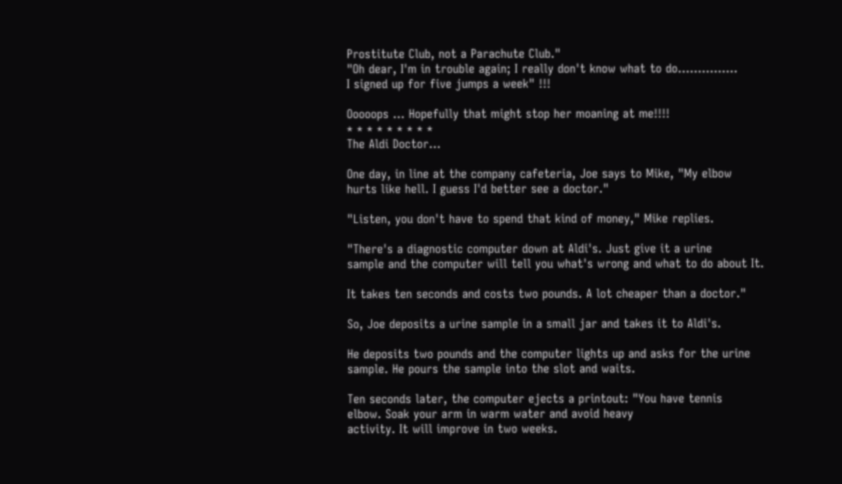Prostitute Club, not a Parachute Club."
"Oh dear, I'm in trouble again; I really don't know what to do...............
I signed up for five jumps a week" !!!

Ooooops ... Hopefully that might stop her moaning at me!!!!
* * * * * * * * *
The Aldi Doctor...

One day, in line at the company cafeteria, Joe says to Mike, "My elbow
hurts like hell. I guess I'd better see a doctor."

"Listen, you don't have to spend that kind of money," Mike replies.

"There's a diagnostic computer down at Aldi's. Just give it a urine
sample and the computer will tell you what's wrong and what to do about It.

It takes ten seconds and costs two pounds. A lot cheaper than a doctor."

So, Joe deposits a urine sample in a small jar and takes it to Aldi's.

He deposits two pounds and the computer lights up and asks for the urine
sample. He pours the sample into the slot and waits.

Ten seconds later, the computer ejects a printout: "You have tennis
elbow. Soak your arm in warm water and avoid heavy
activity. It will improve in two weeks.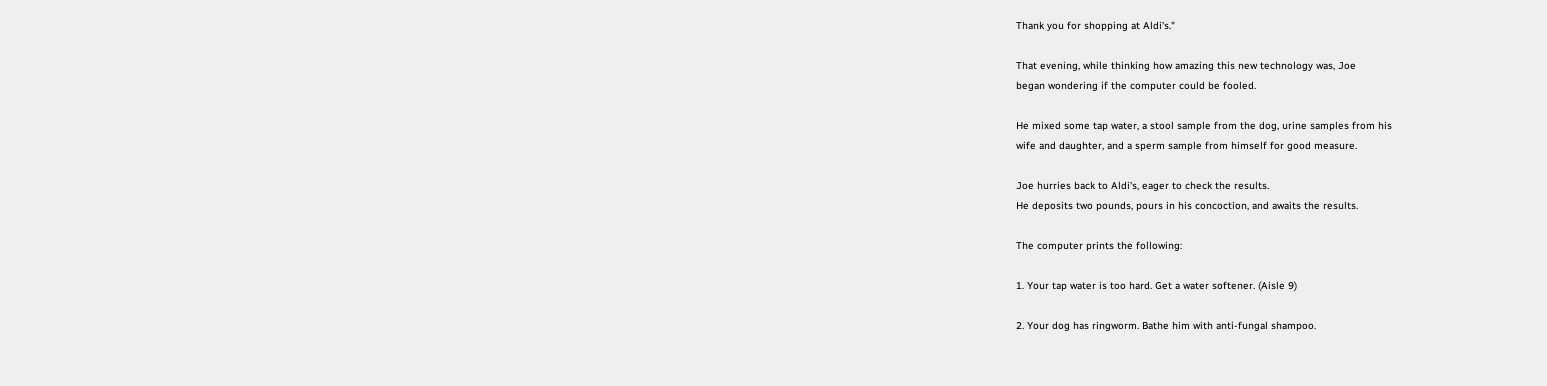Thank you for shopping at Aldi's."

That evening, while thinking how amazing this new technology was, Joe
began wondering if the computer could be fooled.

He mixed some tap water, a stool sample from the dog, urine samples from his
wife and daughter, and a sperm sample from himself for good measure.

Joe hurries back to Aldi's, eager to check the results.
He deposits two pounds, pours in his concoction, and awaits the results.

The computer prints the following:

1. Your tap water is too hard. Get a water softener. (Aisle 9)

2. Your dog has ringworm. Bathe him with anti-fungal shampoo.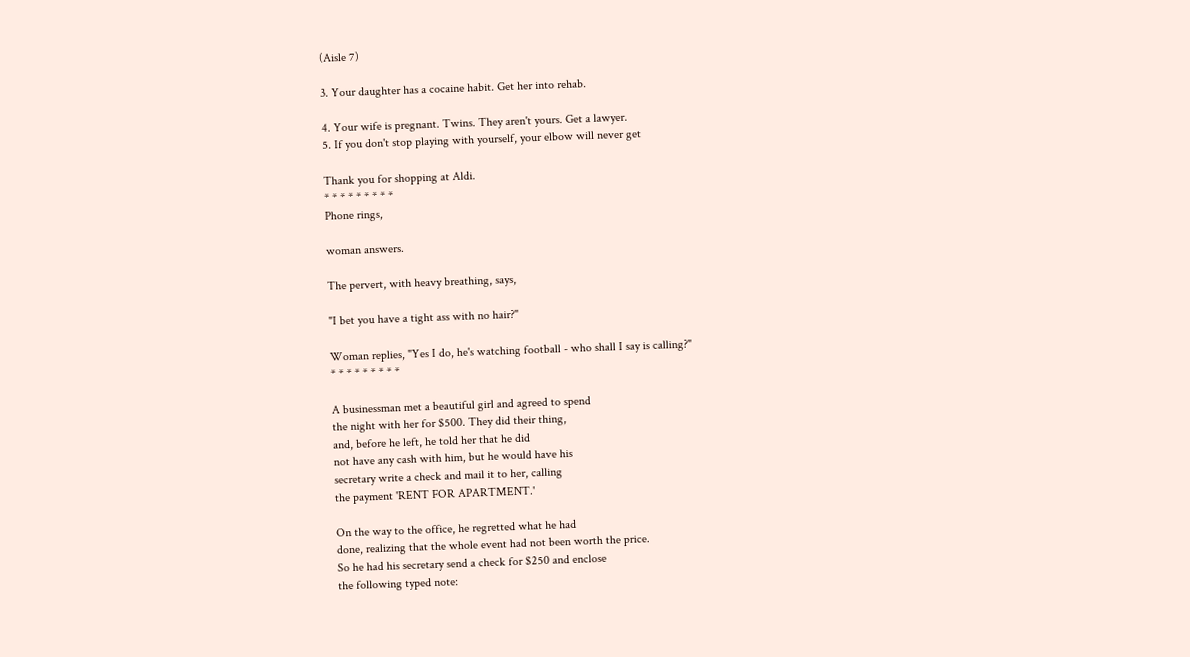(Aisle 7)

3. Your daughter has a cocaine habit. Get her into rehab.

4. Your wife is pregnant. Twins. They aren't yours. Get a lawyer.
5. If you don't stop playing with yourself, your elbow will never get

Thank you for shopping at Aldi.
* * * * * * * * *
Phone rings,

woman answers.

The pervert, with heavy breathing, says,

"I bet you have a tight ass with no hair?"

Woman replies, "Yes I do, he's watching football - who shall I say is calling?"
* * * * * * * * *

A businessman met a beautiful girl and agreed to spend
the night with her for $500. They did their thing,
and, before he left, he told her that he did
not have any cash with him, but he would have his
secretary write a check and mail it to her, calling
the payment 'RENT FOR APARTMENT.'

On the way to the office, he regretted what he had
done, realizing that the whole event had not been worth the price.
So he had his secretary send a check for $250 and enclose
the following typed note: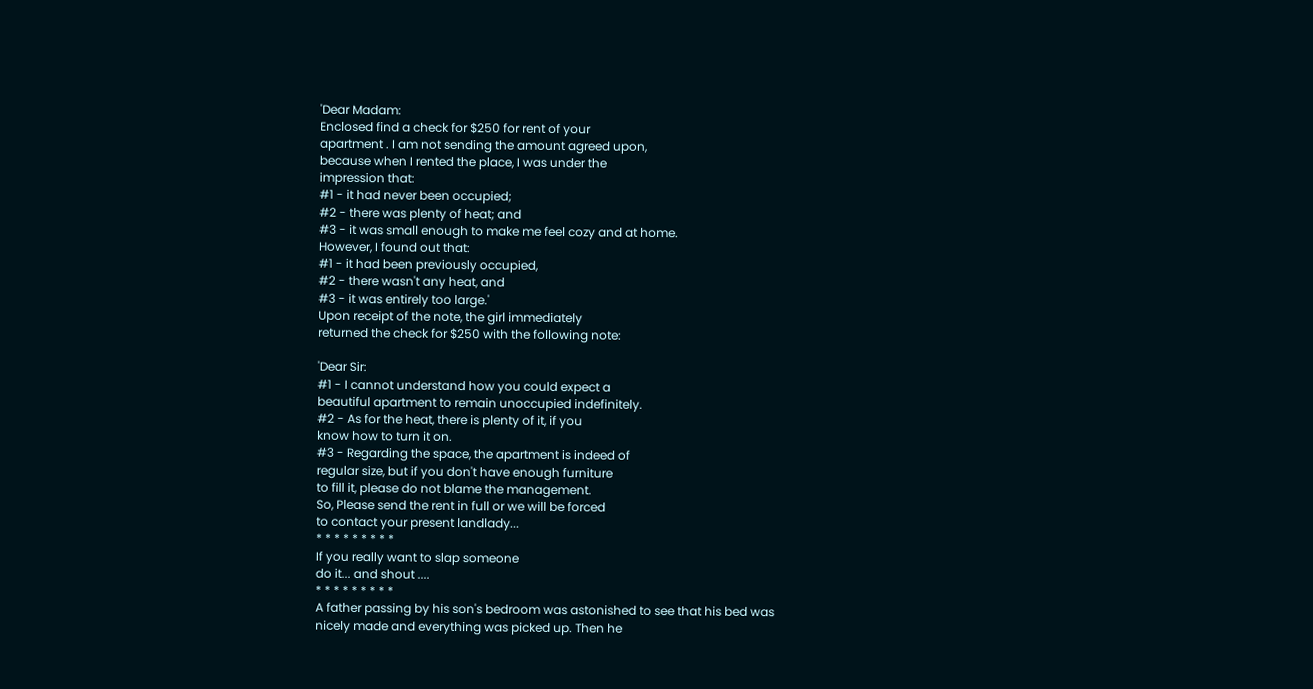'Dear Madam:
Enclosed find a check for $250 for rent of your
apartment . I am not sending the amount agreed upon,
because when I rented the place, I was under the
impression that:
#1 - it had never been occupied;
#2 - there was plenty of heat; and
#3 - it was small enough to make me feel cozy and at home.
However, I found out that:
#1 - it had been previously occupied,
#2 - there wasn't any heat, and
#3 - it was entirely too large.'
Upon receipt of the note, the girl immediately
returned the check for $250 with the following note:

'Dear Sir:
#1 - I cannot understand how you could expect a
beautiful apartment to remain unoccupied indefinitely.
#2 - As for the heat, there is plenty of it, if you
know how to turn it on.
#3 - Regarding the space, the apartment is indeed of
regular size, but if you don't have enough furniture
to fill it, please do not blame the management.
So, Please send the rent in full or we will be forced
to contact your present landlady...
* * * * * * * * *
If you really want to slap someone
do it... and shout ....
* * * * * * * * *
A father passing by his son's bedroom was astonished to see that his bed was
nicely made and everything was picked up. Then he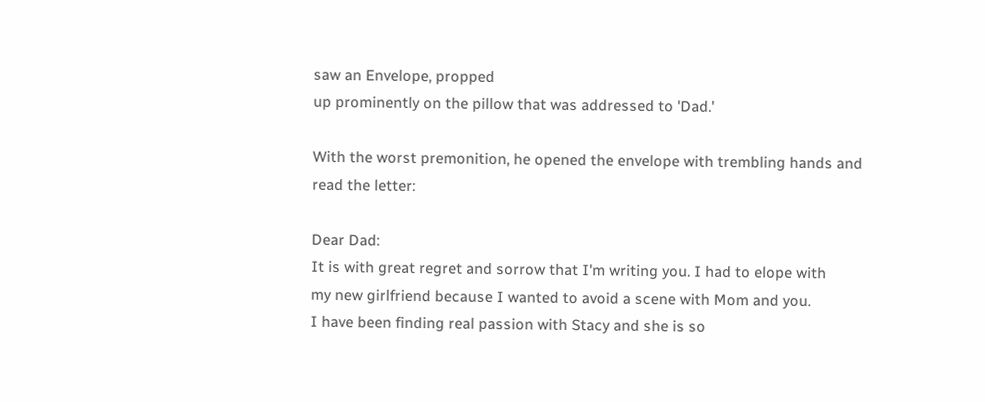saw an Envelope, propped
up prominently on the pillow that was addressed to 'Dad.'

With the worst premonition, he opened the envelope with trembling hands and
read the letter:

Dear Dad:
It is with great regret and sorrow that I'm writing you. I had to elope with
my new girlfriend because I wanted to avoid a scene with Mom and you.
I have been finding real passion with Stacy and she is so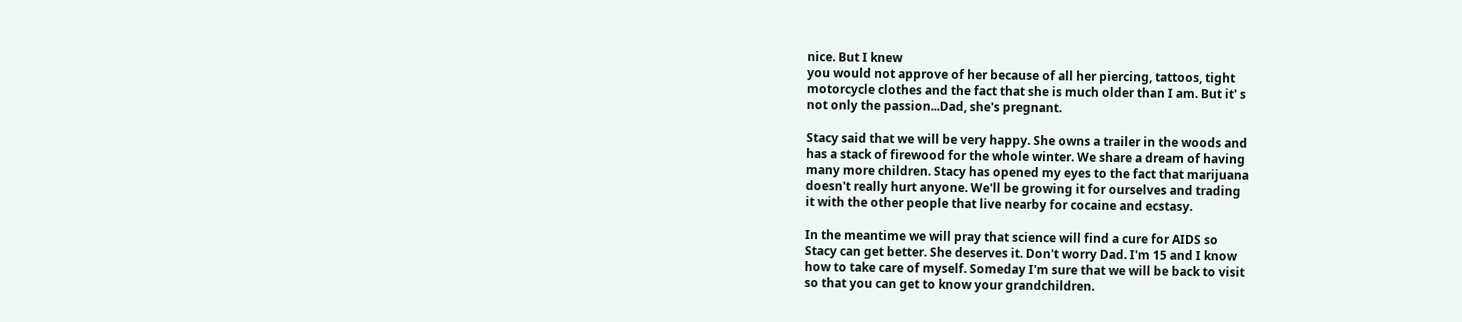nice. But I knew
you would not approve of her because of all her piercing, tattoos, tight
motorcycle clothes and the fact that she is much older than I am. But it' s
not only the passion...Dad, she's pregnant.

Stacy said that we will be very happy. She owns a trailer in the woods and
has a stack of firewood for the whole winter. We share a dream of having
many more children. Stacy has opened my eyes to the fact that marijuana
doesn't really hurt anyone. We'll be growing it for ourselves and trading
it with the other people that live nearby for cocaine and ecstasy.

In the meantime we will pray that science will find a cure for AIDS so
Stacy can get better. She deserves it. Don't worry Dad. I'm 15 and I know
how to take care of myself. Someday I'm sure that we will be back to visit
so that you can get to know your grandchildren.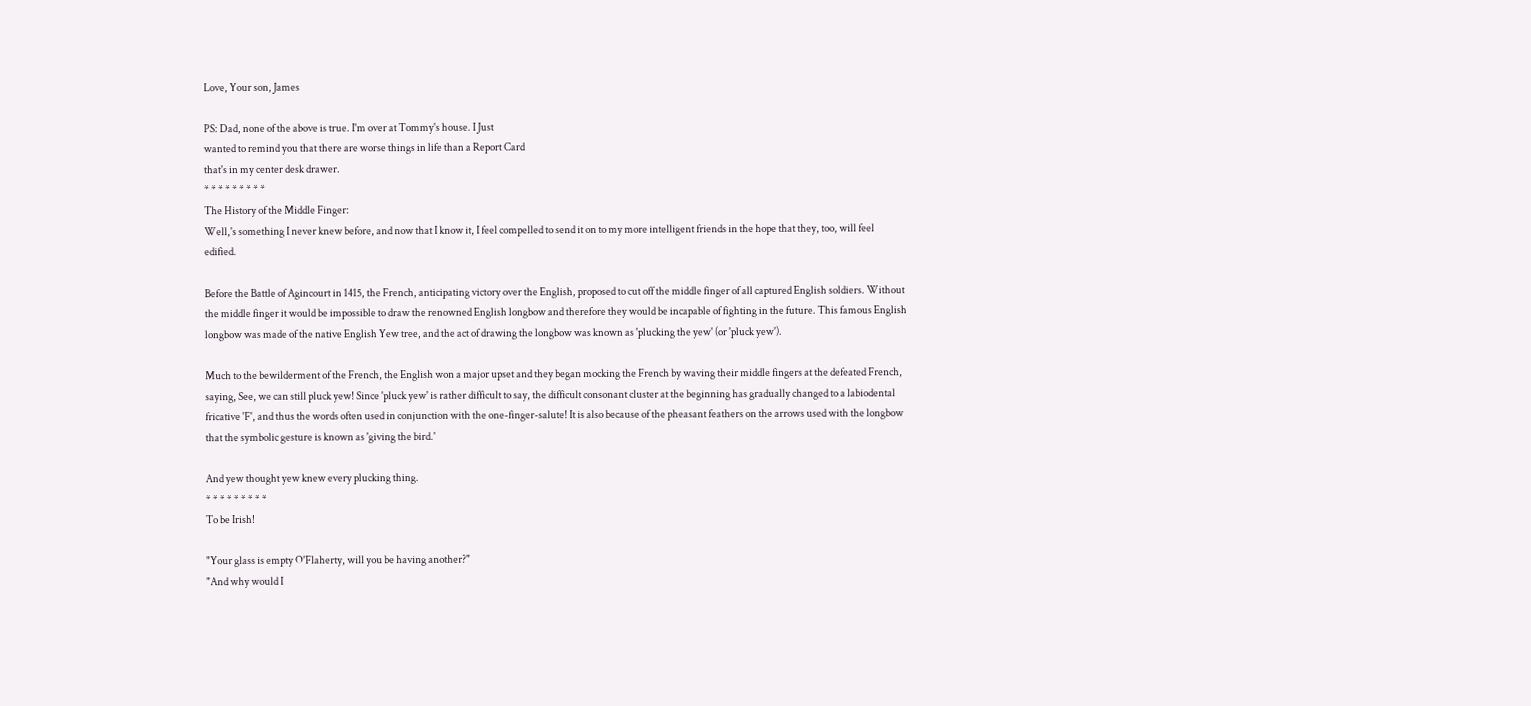Love, Your son, James

PS: Dad, none of the above is true. I'm over at Tommy's house. I Just
wanted to remind you that there are worse things in life than a Report Card
that's in my center desk drawer.
* * * * * * * * *
The History of the Middle Finger:
Well,'s something I never knew before, and now that I know it, I feel compelled to send it on to my more intelligent friends in the hope that they, too, will feel edified.

Before the Battle of Agincourt in 1415, the French, anticipating victory over the English, proposed to cut off the middle finger of all captured English soldiers. Without the middle finger it would be impossible to draw the renowned English longbow and therefore they would be incapable of fighting in the future. This famous English longbow was made of the native English Yew tree, and the act of drawing the longbow was known as 'plucking the yew' (or 'pluck yew').

Much to the bewilderment of the French, the English won a major upset and they began mocking the French by waving their middle fingers at the defeated French, saying, See, we can still pluck yew! Since 'pluck yew' is rather difficult to say, the difficult consonant cluster at the beginning has gradually changed to a labiodental fricative 'F', and thus the words often used in conjunction with the one-finger-salute! It is also because of the pheasant feathers on the arrows used with the longbow that the symbolic gesture is known as 'giving the bird.'

And yew thought yew knew every plucking thing.
* * * * * * * * *
To be Irish!

"Your glass is empty O'Flaherty, will you be having another?"
"And why would I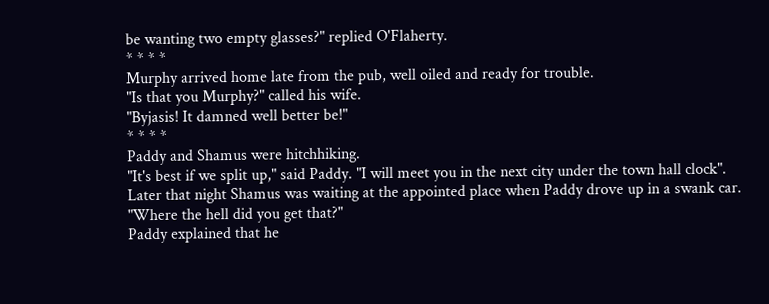be wanting two empty glasses?" replied O'Flaherty.
* * * *
Murphy arrived home late from the pub, well oiled and ready for trouble.
"Is that you Murphy?" called his wife.
"Byjasis! It damned well better be!"
* * * *
Paddy and Shamus were hitchhiking.
"It's best if we split up," said Paddy. "I will meet you in the next city under the town hall clock".
Later that night Shamus was waiting at the appointed place when Paddy drove up in a swank car.
"Where the hell did you get that?"
Paddy explained that he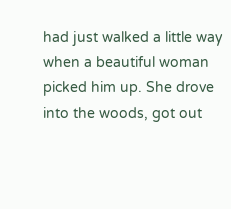had just walked a little way when a beautiful woman picked him up. She drove into the woods, got out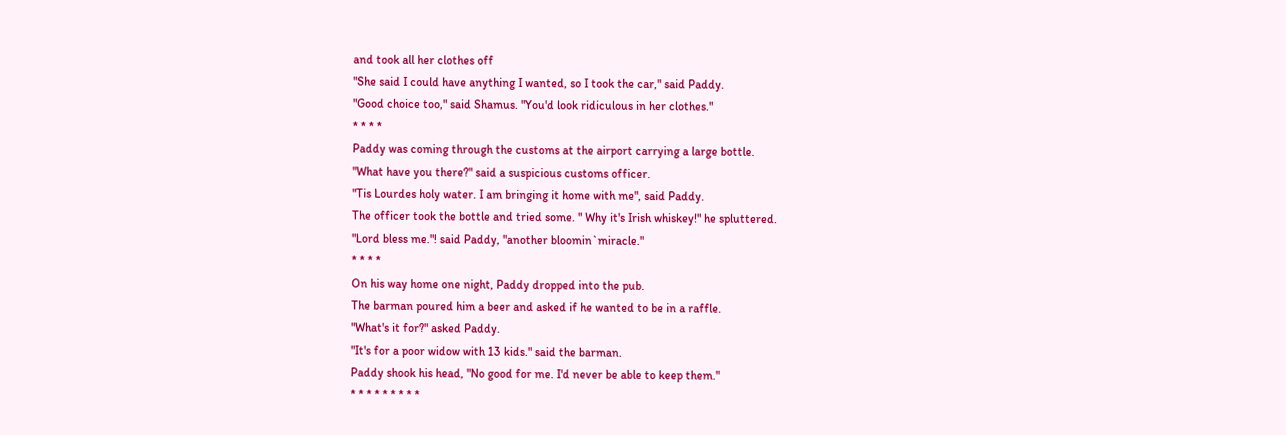and took all her clothes off
"She said I could have anything I wanted, so I took the car," said Paddy.
"Good choice too," said Shamus. "You'd look ridiculous in her clothes."
* * * *
Paddy was coming through the customs at the airport carrying a large bottle.
"What have you there?" said a suspicious customs officer.
"Tis Lourdes holy water. I am bringing it home with me", said Paddy.
The officer took the bottle and tried some. " Why it's Irish whiskey!" he spluttered.
"Lord bless me."! said Paddy, "another bloomin`miracle."
* * * *
On his way home one night, Paddy dropped into the pub.
The barman poured him a beer and asked if he wanted to be in a raffle.
"What's it for?" asked Paddy.
"It's for a poor widow with 13 kids." said the barman.
Paddy shook his head, "No good for me. I'd never be able to keep them."
* * * * * * * * *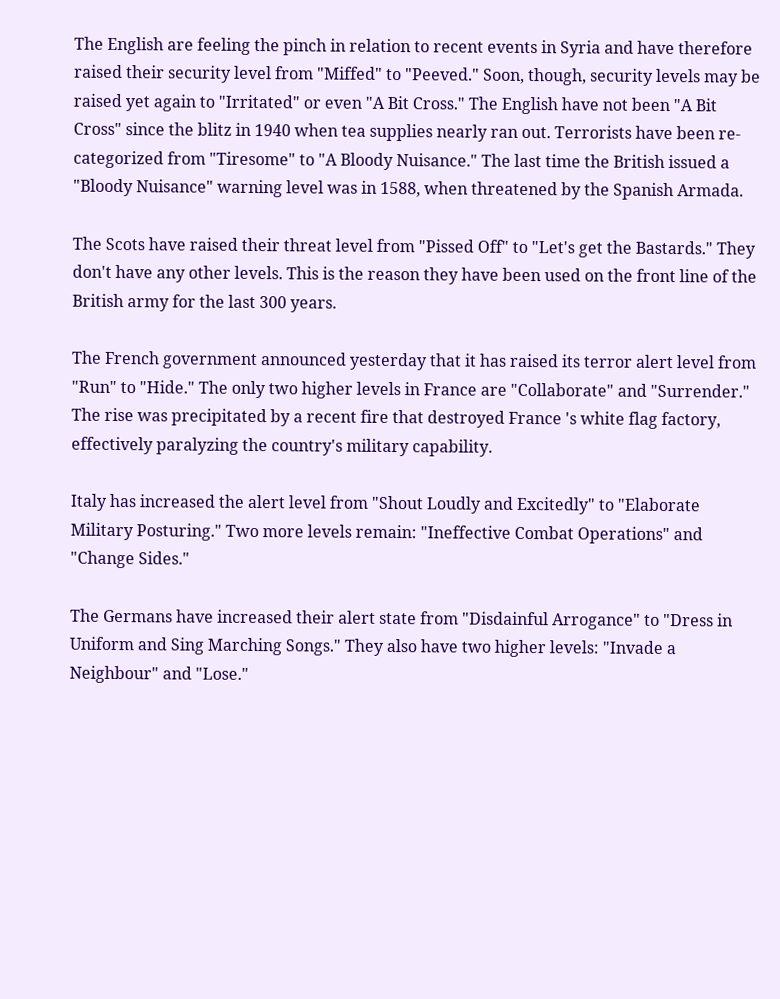The English are feeling the pinch in relation to recent events in Syria and have therefore raised their security level from "Miffed" to "Peeved." Soon, though, security levels may be raised yet again to "Irritated" or even "A Bit Cross." The English have not been "A Bit Cross" since the blitz in 1940 when tea supplies nearly ran out. Terrorists have been re-categorized from "Tiresome" to "A Bloody Nuisance." The last time the British issued a "Bloody Nuisance" warning level was in 1588, when threatened by the Spanish Armada.

The Scots have raised their threat level from "Pissed Off" to "Let's get the Bastards." They don't have any other levels. This is the reason they have been used on the front line of the British army for the last 300 years.

The French government announced yesterday that it has raised its terror alert level from "Run" to "Hide." The only two higher levels in France are "Collaborate" and "Surrender." The rise was precipitated by a recent fire that destroyed France 's white flag factory, effectively paralyzing the country's military capability.

Italy has increased the alert level from "Shout Loudly and Excitedly" to "Elaborate Military Posturing." Two more levels remain: "Ineffective Combat Operations" and "Change Sides."

The Germans have increased their alert state from "Disdainful Arrogance" to "Dress in Uniform and Sing Marching Songs." They also have two higher levels: "Invade a Neighbour" and "Lose."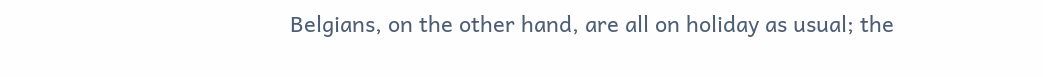Belgians, on the other hand, are all on holiday as usual; the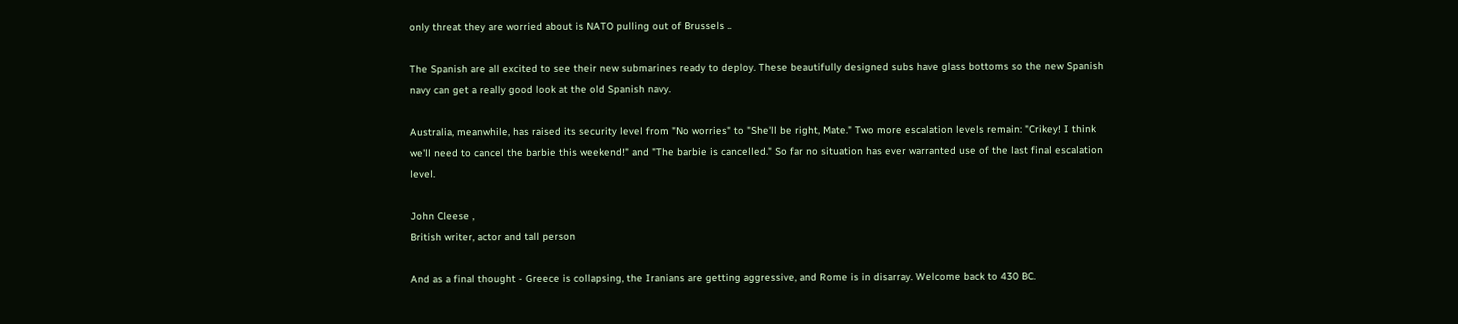only threat they are worried about is NATO pulling out of Brussels ..

The Spanish are all excited to see their new submarines ready to deploy. These beautifully designed subs have glass bottoms so the new Spanish navy can get a really good look at the old Spanish navy.

Australia, meanwhile, has raised its security level from "No worries" to "She'll be right, Mate." Two more escalation levels remain: "Crikey! I think we'll need to cancel the barbie this weekend!" and "The barbie is cancelled." So far no situation has ever warranted use of the last final escalation level.

John Cleese ,
British writer, actor and tall person

And as a final thought - Greece is collapsing, the Iranians are getting aggressive, and Rome is in disarray. Welcome back to 430 BC.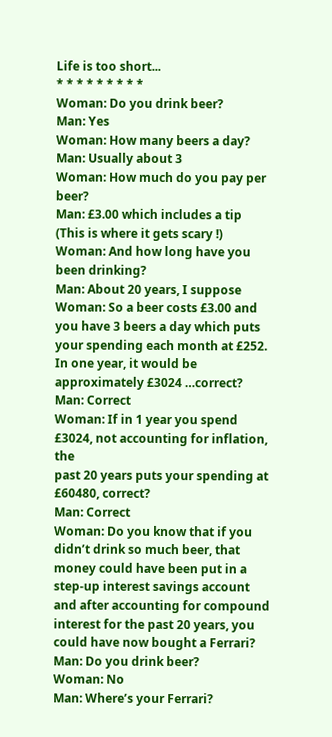Life is too short...
* * * * * * * * *
Woman: Do you drink beer?
Man: Yes
Woman: How many beers a day?
Man: Usually about 3
Woman: How much do you pay per beer?
Man: £3.00 which includes a tip
(This is where it gets scary !)
Woman: And how long have you been drinking?
Man: About 20 years, I suppose
Woman: So a beer costs £3.00 and you have 3 beers a day which puts
your spending each month at £252. In one year, it would be approximately £3024 …correct?
Man: Correct
Woman: If in 1 year you spend £3024, not accounting for inflation, the
past 20 years puts your spending at £60480, correct?
Man: Correct
Woman: Do you know that if you didn’t drink so much beer, that money could have been put in a step-up interest savings account and after accounting for compound interest for the past 20 years, you could have now bought a Ferrari?
Man: Do you drink beer?
Woman: No
Man: Where’s your Ferrari?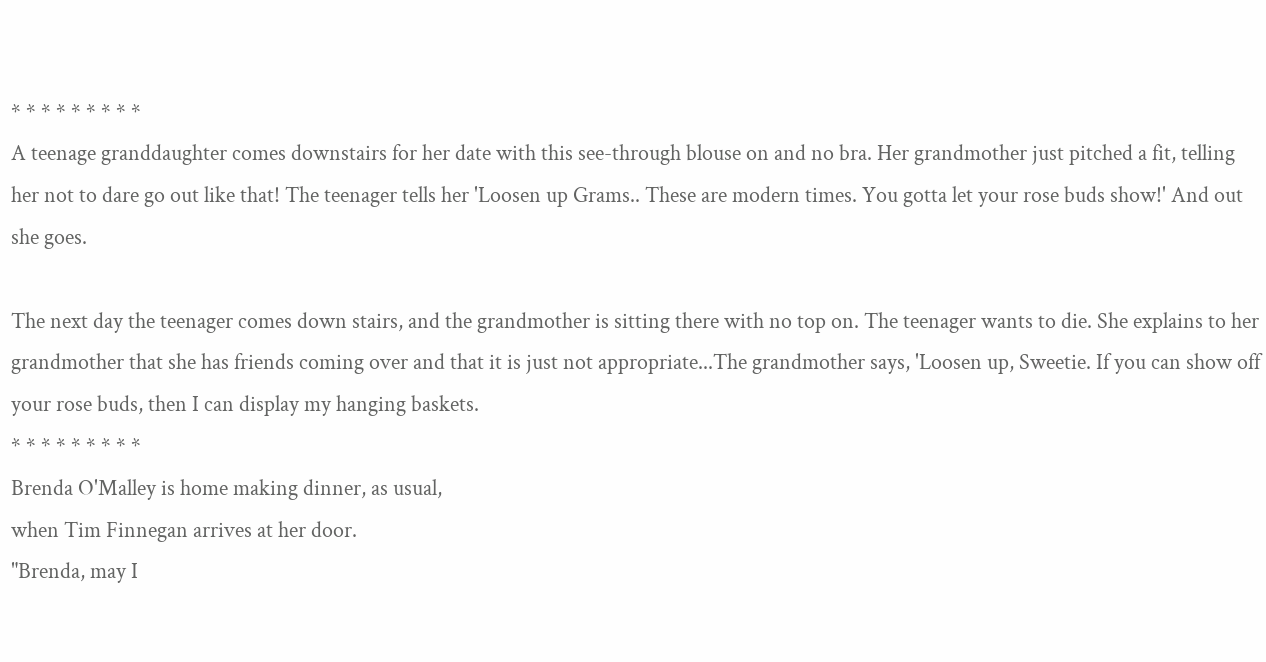* * * * * * * * *
A teenage granddaughter comes downstairs for her date with this see-through blouse on and no bra. Her grandmother just pitched a fit, telling her not to dare go out like that! The teenager tells her 'Loosen up Grams.. These are modern times. You gotta let your rose buds show!' And out she goes.

The next day the teenager comes down stairs, and the grandmother is sitting there with no top on. The teenager wants to die. She explains to her grandmother that she has friends coming over and that it is just not appropriate...The grandmother says, 'Loosen up, Sweetie. If you can show off your rose buds, then I can display my hanging baskets.
* * * * * * * * *
Brenda O'Malley is home making dinner, as usual,
when Tim Finnegan arrives at her door.
"Brenda, may I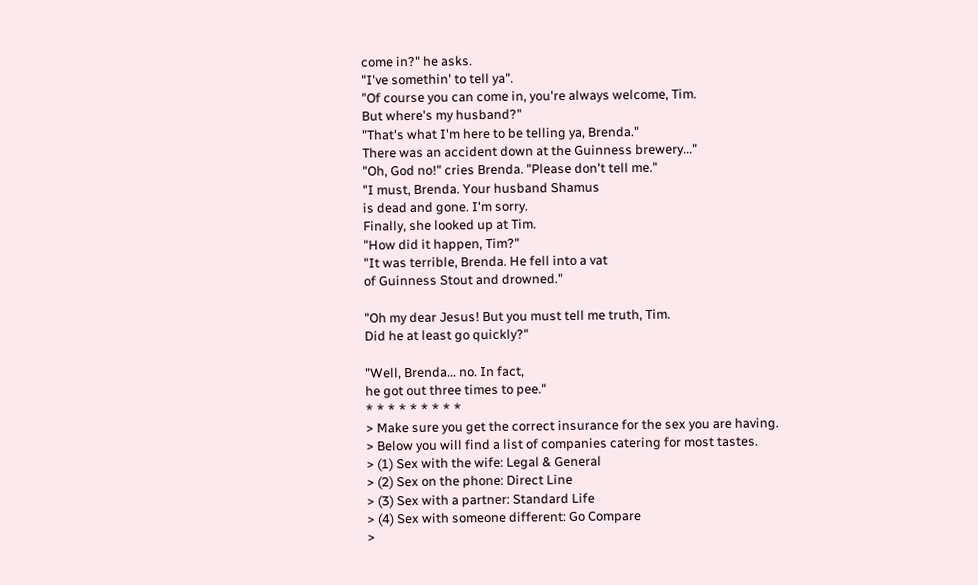come in?" he asks.
"I've somethin' to tell ya".
"Of course you can come in, you're always welcome, Tim.
But where's my husband?"
"That's what I'm here to be telling ya, Brenda."
There was an accident down at the Guinness brewery..."
"Oh, God no!" cries Brenda. "Please don't tell me."
"I must, Brenda. Your husband Shamus
is dead and gone. I'm sorry.
Finally, she looked up at Tim.
"How did it happen, Tim?"
"It was terrible, Brenda. He fell into a vat
of Guinness Stout and drowned."

"Oh my dear Jesus! But you must tell me truth, Tim.
Did he at least go quickly?"

"Well, Brenda... no. In fact,
he got out three times to pee."
* * * * * * * * *
> Make sure you get the correct insurance for the sex you are having.
> Below you will find a list of companies catering for most tastes.
> (1) Sex with the wife: Legal & General
> (2) Sex on the phone: Direct Line
> (3) Sex with a partner: Standard Life
> (4) Sex with someone different: Go Compare
>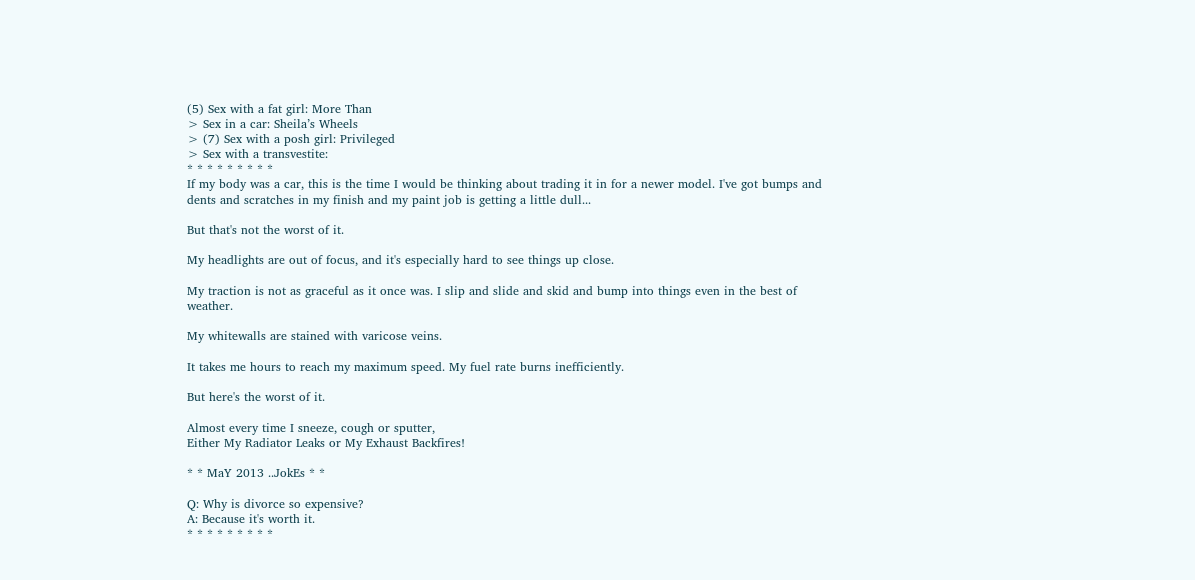(5) Sex with a fat girl: More Than
> Sex in a car: Sheila’s Wheels
> (7) Sex with a posh girl: Privileged
> Sex with a transvestite:
* * * * * * * * *
If my body was a car, this is the time I would be thinking about trading it in for a newer model. I've got bumps and dents and scratches in my finish and my paint job is getting a little dull...

But that's not the worst of it.

My headlights are out of focus, and it's especially hard to see things up close.

My traction is not as graceful as it once was. I slip and slide and skid and bump into things even in the best of weather.

My whitewalls are stained with varicose veins.

It takes me hours to reach my maximum speed. My fuel rate burns inefficiently.

But here's the worst of it.

Almost every time I sneeze, cough or sputter,
Either My Radiator Leaks or My Exhaust Backfires!

* * MaY 2013 ..JokEs * *

Q: Why is divorce so expensive?
A: Because it's worth it.
* * * * * * * * *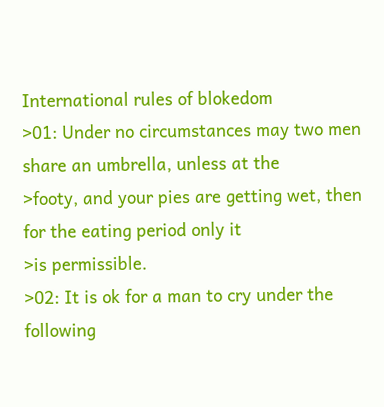International rules of blokedom
>01: Under no circumstances may two men share an umbrella, unless at the
>footy, and your pies are getting wet, then for the eating period only it
>is permissible.
>02: It is ok for a man to cry under the following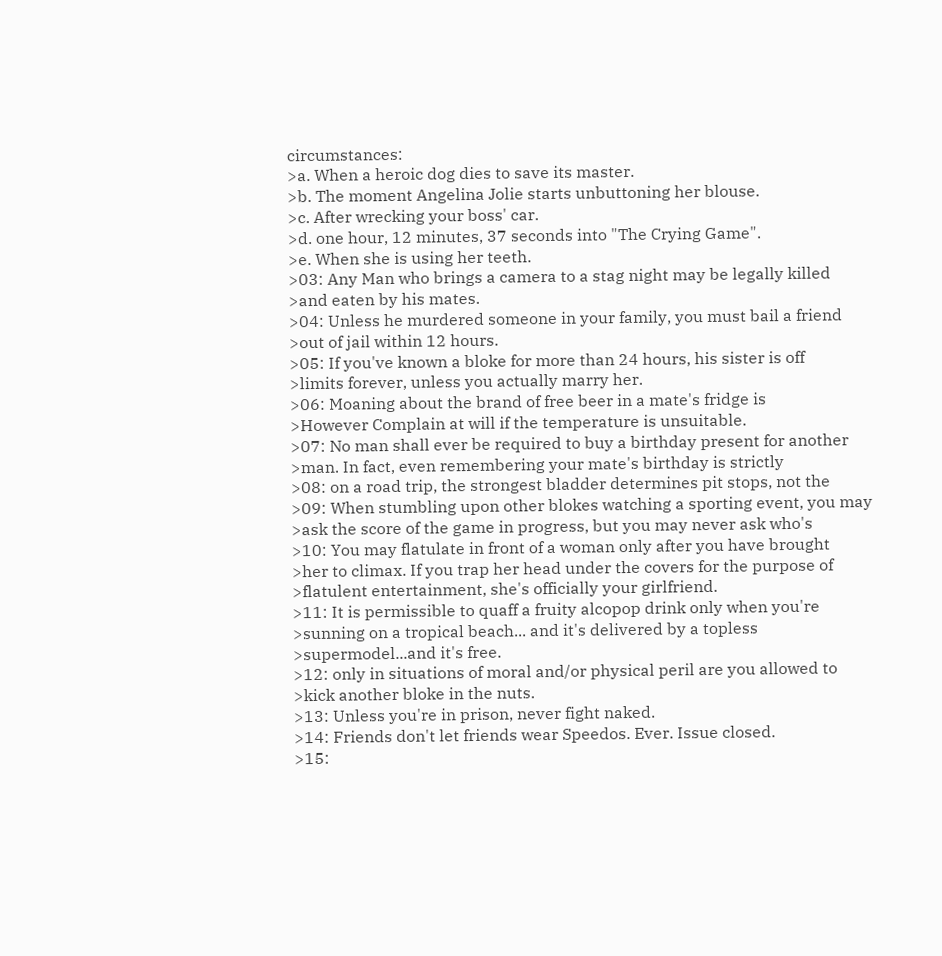circumstances:
>a. When a heroic dog dies to save its master.
>b. The moment Angelina Jolie starts unbuttoning her blouse.
>c. After wrecking your boss' car.
>d. one hour, 12 minutes, 37 seconds into "The Crying Game".
>e. When she is using her teeth.
>03: Any Man who brings a camera to a stag night may be legally killed
>and eaten by his mates.
>04: Unless he murdered someone in your family, you must bail a friend
>out of jail within 12 hours.
>05: If you've known a bloke for more than 24 hours, his sister is off
>limits forever, unless you actually marry her.
>06: Moaning about the brand of free beer in a mate's fridge is
>However Complain at will if the temperature is unsuitable.
>07: No man shall ever be required to buy a birthday present for another
>man. In fact, even remembering your mate's birthday is strictly
>08: on a road trip, the strongest bladder determines pit stops, not the
>09: When stumbling upon other blokes watching a sporting event, you may
>ask the score of the game in progress, but you may never ask who's
>10: You may flatulate in front of a woman only after you have brought
>her to climax. If you trap her head under the covers for the purpose of
>flatulent entertainment, she's officially your girlfriend.
>11: It is permissible to quaff a fruity alcopop drink only when you're
>sunning on a tropical beach... and it's delivered by a topless
>supermodel...and it's free.
>12: only in situations of moral and/or physical peril are you allowed to
>kick another bloke in the nuts.
>13: Unless you're in prison, never fight naked.
>14: Friends don't let friends wear Speedos. Ever. Issue closed.
>15: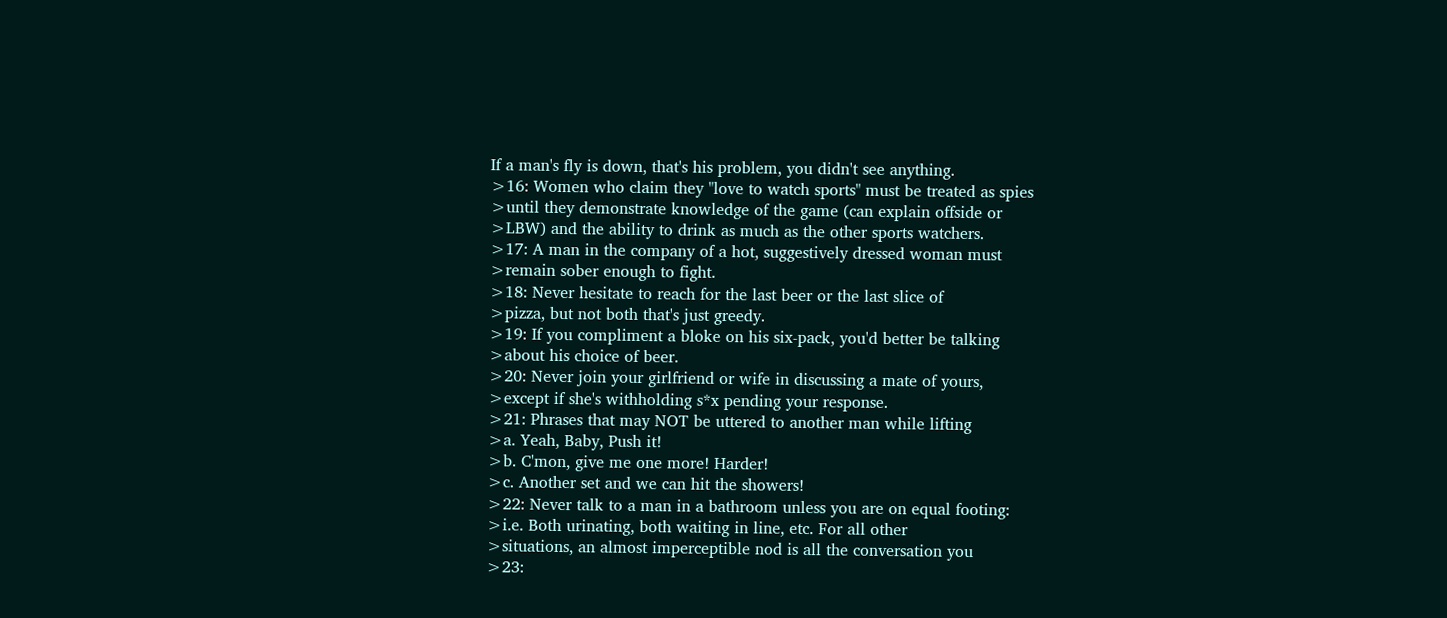If a man's fly is down, that's his problem, you didn't see anything.
>16: Women who claim they "love to watch sports" must be treated as spies
>until they demonstrate knowledge of the game (can explain offside or
>LBW) and the ability to drink as much as the other sports watchers.
>17: A man in the company of a hot, suggestively dressed woman must
>remain sober enough to fight.
>18: Never hesitate to reach for the last beer or the last slice of
>pizza, but not both that's just greedy.
>19: If you compliment a bloke on his six-pack, you'd better be talking
>about his choice of beer.
>20: Never join your girlfriend or wife in discussing a mate of yours,
>except if she's withholding s*x pending your response.
>21: Phrases that may NOT be uttered to another man while lifting
>a. Yeah, Baby, Push it!
>b. C'mon, give me one more! Harder!
>c. Another set and we can hit the showers!
>22: Never talk to a man in a bathroom unless you are on equal footing:
>i.e. Both urinating, both waiting in line, etc. For all other
>situations, an almost imperceptible nod is all the conversation you
>23: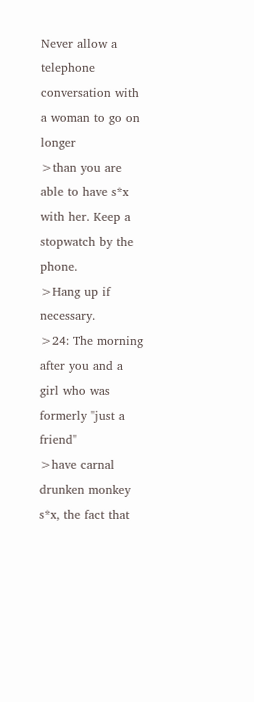Never allow a telephone conversation with a woman to go on longer
>than you are able to have s*x with her. Keep a stopwatch by the phone.
>Hang up if necessary.
>24: The morning after you and a girl who was formerly "just a friend"
>have carnal drunken monkey s*x, the fact that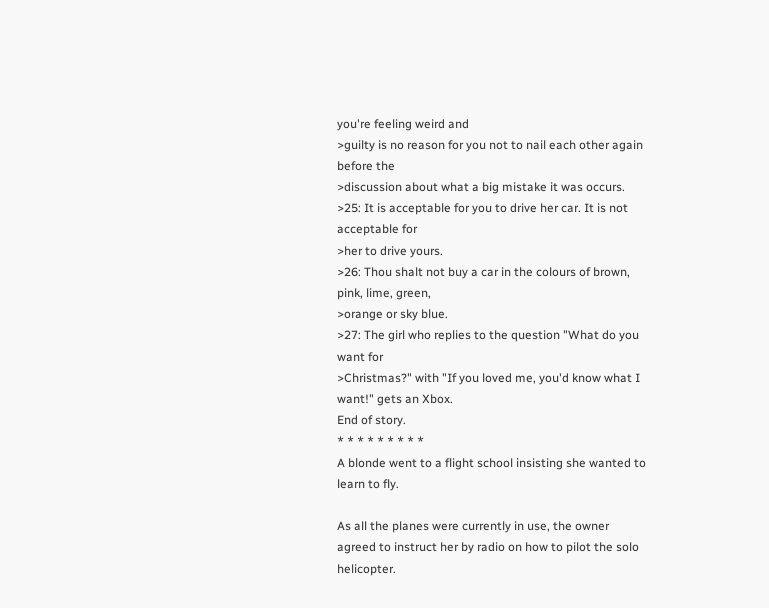you're feeling weird and
>guilty is no reason for you not to nail each other again before the
>discussion about what a big mistake it was occurs.
>25: It is acceptable for you to drive her car. It is not acceptable for
>her to drive yours.
>26: Thou shalt not buy a car in the colours of brown, pink, lime, green,
>orange or sky blue.
>27: The girl who replies to the question "What do you want for
>Christmas?" with "If you loved me, you'd know what I want!" gets an Xbox.
End of story.
* * * * * * * * *
A blonde went to a flight school insisting she wanted to learn to fly.

As all the planes were currently in use, the owner agreed to instruct her by radio on how to pilot the solo helicopter.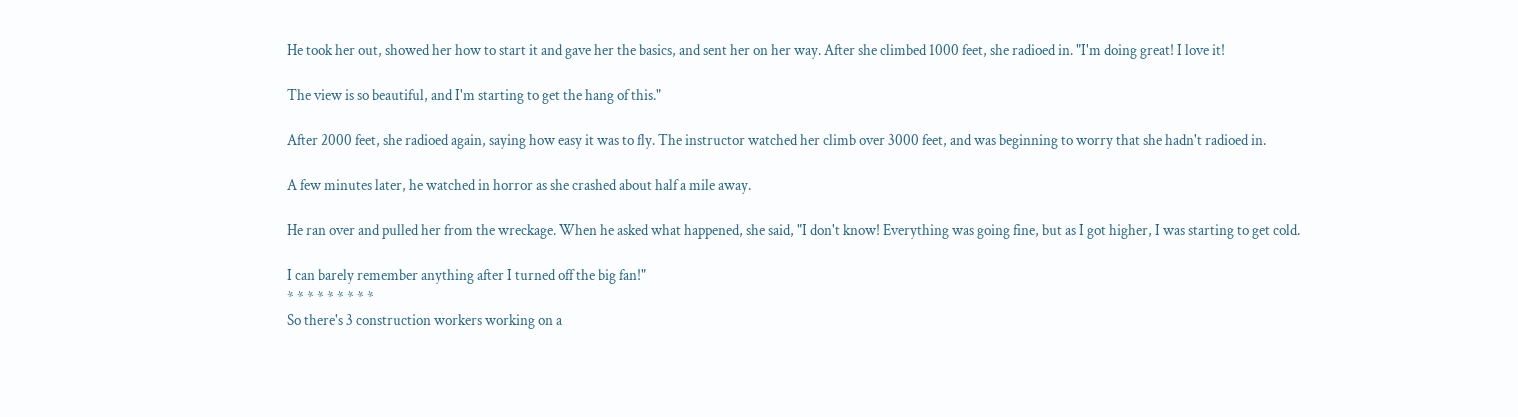He took her out, showed her how to start it and gave her the basics, and sent her on her way. After she climbed 1000 feet, she radioed in. "I'm doing great! I love it!

The view is so beautiful, and I'm starting to get the hang of this."

After 2000 feet, she radioed again, saying how easy it was to fly. The instructor watched her climb over 3000 feet, and was beginning to worry that she hadn't radioed in.

A few minutes later, he watched in horror as she crashed about half a mile away.

He ran over and pulled her from the wreckage. When he asked what happened, she said, "I don't know! Everything was going fine, but as I got higher, I was starting to get cold.

I can barely remember anything after I turned off the big fan!"
* * * * * * * * *
So there's 3 construction workers working on a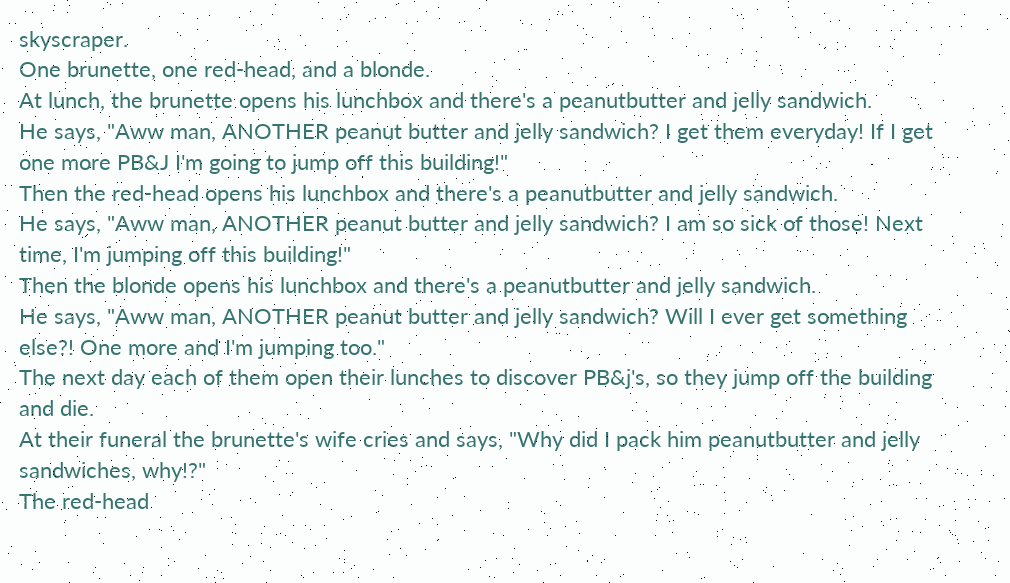skyscraper.
One brunette, one red-head, and a blonde.
At lunch, the brunette opens his lunchbox and there's a peanutbutter and jelly sandwich.
He says, "Aww man, ANOTHER peanut butter and jelly sandwich? I get them everyday! If I get one more PB&J I'm going to jump off this building!"
Then the red-head opens his lunchbox and there's a peanutbutter and jelly sandwich.
He says, "Aww man, ANOTHER peanut butter and jelly sandwich? I am so sick of those! Next time, I'm jumping off this building!"
Then the blonde opens his lunchbox and there's a peanutbutter and jelly sandwich.
He says, "Aww man, ANOTHER peanut butter and jelly sandwich? Will I ever get something else?! One more and I'm jumping too."
The next day each of them open their lunches to discover PB&j's, so they jump off the building and die.
At their funeral the brunette's wife cries and says, "Why did I pack him peanutbutter and jelly sandwiches, why!?"
The red-head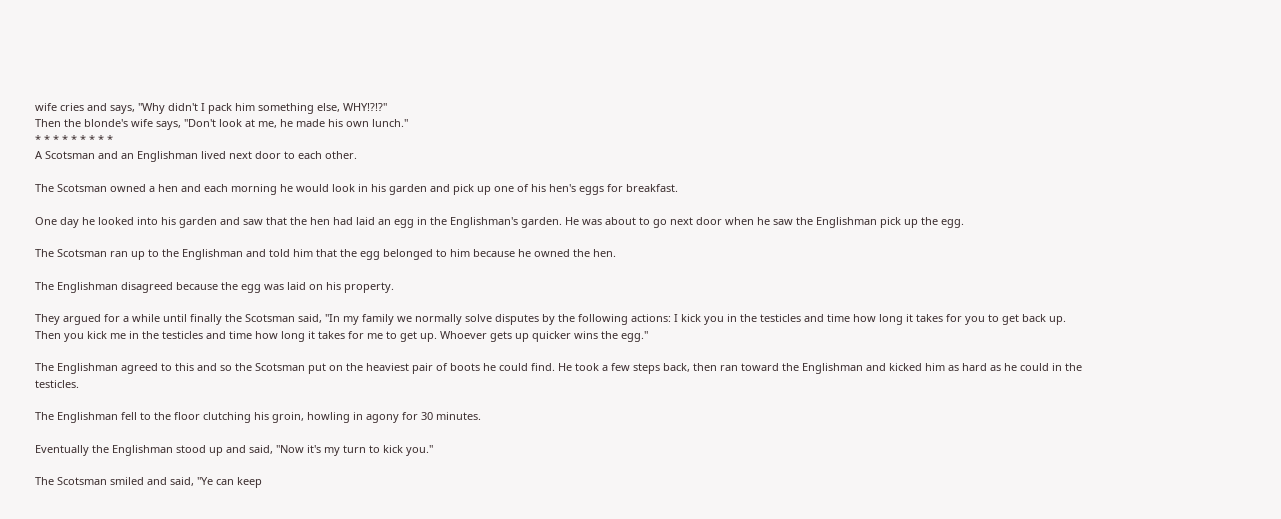wife cries and says, "Why didn't I pack him something else, WHY!?!?"
Then the blonde's wife says, "Don't look at me, he made his own lunch."
* * * * * * * * *
A Scotsman and an Englishman lived next door to each other.

The Scotsman owned a hen and each morning he would look in his garden and pick up one of his hen's eggs for breakfast.

One day he looked into his garden and saw that the hen had laid an egg in the Englishman's garden. He was about to go next door when he saw the Englishman pick up the egg.

The Scotsman ran up to the Englishman and told him that the egg belonged to him because he owned the hen.

The Englishman disagreed because the egg was laid on his property.

They argued for a while until finally the Scotsman said, "In my family we normally solve disputes by the following actions: I kick you in the testicles and time how long it takes for you to get back up. Then you kick me in the testicles and time how long it takes for me to get up. Whoever gets up quicker wins the egg."

The Englishman agreed to this and so the Scotsman put on the heaviest pair of boots he could find. He took a few steps back, then ran toward the Englishman and kicked him as hard as he could in the testicles.

The Englishman fell to the floor clutching his groin, howling in agony for 30 minutes.

Eventually the Englishman stood up and said, "Now it's my turn to kick you."

The Scotsman smiled and said, "Ye can keep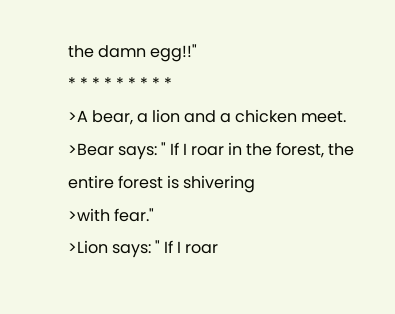the damn egg!!"
* * * * * * * * *
>A bear, a lion and a chicken meet.
>Bear says: " If I roar in the forest, the entire forest is shivering
>with fear."
>Lion says: " If I roar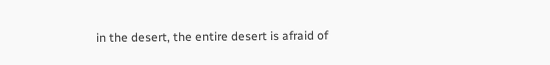in the desert, the entire desert is afraid of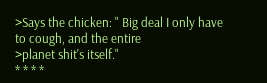>Says the chicken: " Big deal I only have to cough, and the entire
>planet shit's itself."
* * * *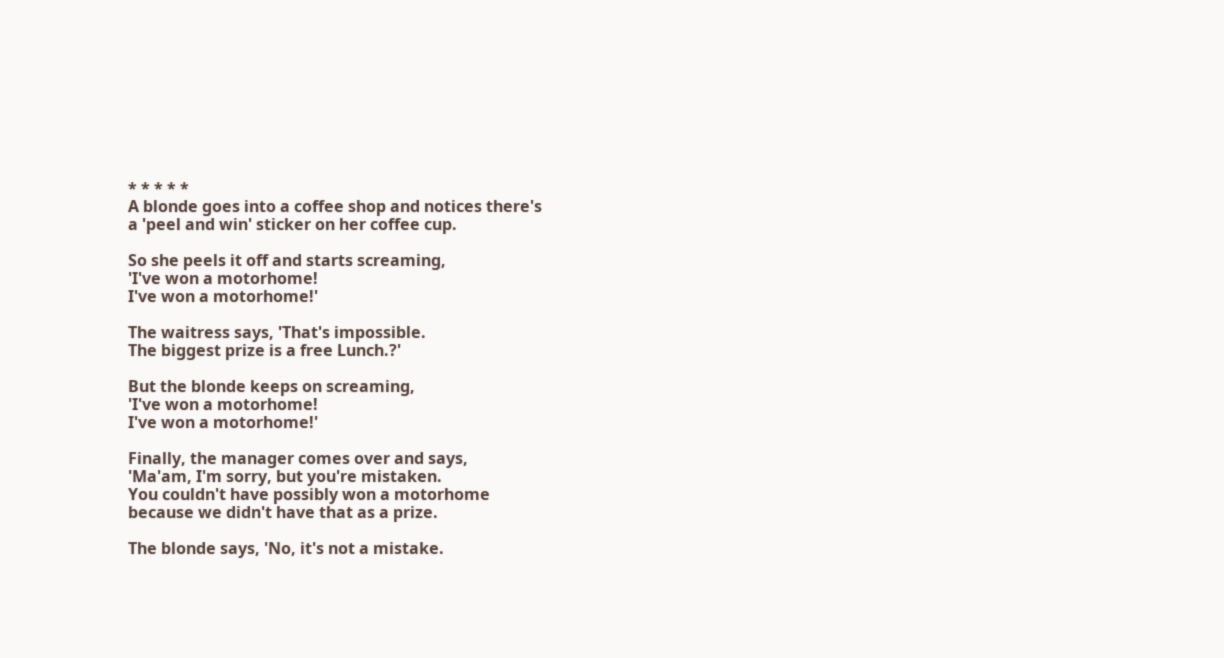* * * * *
A blonde goes into a coffee shop and notices there's
a 'peel and win' sticker on her coffee cup.

So she peels it off and starts screaming,
'I've won a motorhome!
I've won a motorhome!'

The waitress says, 'That's impossible.
The biggest prize is a free Lunch.?'

But the blonde keeps on screaming,
'I've won a motorhome!
I've won a motorhome!'

Finally, the manager comes over and says,
'Ma'am, I'm sorry, but you're mistaken.
You couldn't have possibly won a motorhome
because we didn't have that as a prize.

The blonde says, 'No, it's not a mistake.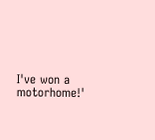I've won a motorhome!'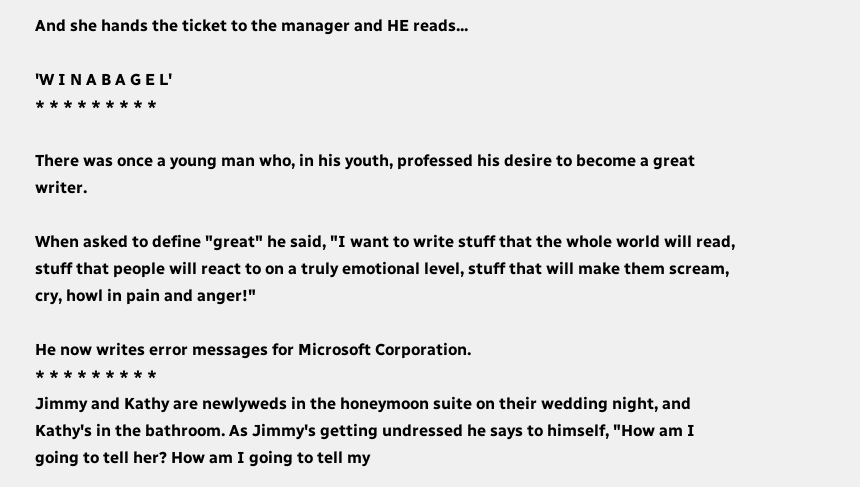And she hands the ticket to the manager and HE reads...

'W I N A B A G E L'
* * * * * * * * *

There was once a young man who, in his youth, professed his desire to become a great writer.

When asked to define "great" he said, "I want to write stuff that the whole world will read, stuff that people will react to on a truly emotional level, stuff that will make them scream, cry, howl in pain and anger!"

He now writes error messages for Microsoft Corporation.
* * * * * * * * *
Jimmy and Kathy are newlyweds in the honeymoon suite on their wedding night, and Kathy's in the bathroom. As Jimmy's getting undressed he says to himself, "How am I going to tell her? How am I going to tell my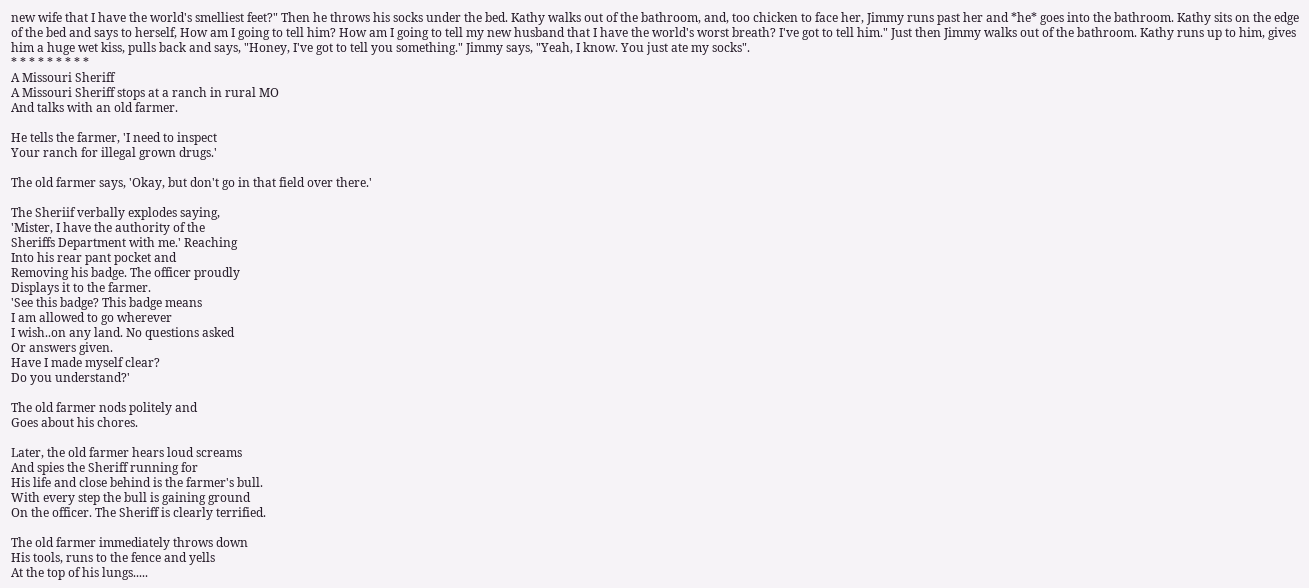new wife that I have the world's smelliest feet?" Then he throws his socks under the bed. Kathy walks out of the bathroom, and, too chicken to face her, Jimmy runs past her and *he* goes into the bathroom. Kathy sits on the edge of the bed and says to herself, How am I going to tell him? How am I going to tell my new husband that I have the world's worst breath? I've got to tell him." Just then Jimmy walks out of the bathroom. Kathy runs up to him, gives him a huge wet kiss, pulls back and says, "Honey, I've got to tell you something." Jimmy says, "Yeah, I know. You just ate my socks".
* * * * * * * * *
A Missouri Sheriff
A Missouri Sheriff stops at a ranch in rural MO
And talks with an old farmer.

He tells the farmer, 'I need to inspect
Your ranch for illegal grown drugs.'

The old farmer says, 'Okay, but don't go in that field over there.'

The Sheriif verbally explodes saying,
'Mister, I have the authority of the
Sheriffs Department with me.' Reaching
Into his rear pant pocket and
Removing his badge. The officer proudly
Displays it to the farmer.
'See this badge? This badge means
I am allowed to go wherever
I wish..on any land. No questions asked
Or answers given.
Have I made myself clear?
Do you understand?'

The old farmer nods politely and
Goes about his chores.

Later, the old farmer hears loud screams
And spies the Sheriff running for
His life and close behind is the farmer's bull.
With every step the bull is gaining ground
On the officer. The Sheriff is clearly terrified.

The old farmer immediately throws down
His tools, runs to the fence and yells
At the top of his lungs.....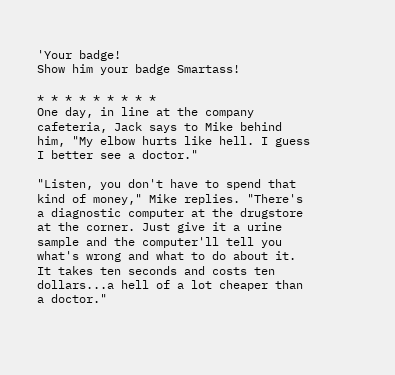'Your badge!
Show him your badge Smartass!

* * * * * * * * *
One day, in line at the company cafeteria, Jack says to Mike behind him, "My elbow hurts like hell. I guess I better see a doctor."

"Listen, you don't have to spend that kind of money," Mike replies. "There's a diagnostic computer at the drugstore at the corner. Just give it a urine sample and the computer'll tell you what's wrong and what to do about it. It takes ten seconds and costs ten dollars...a hell of a lot cheaper than a doctor."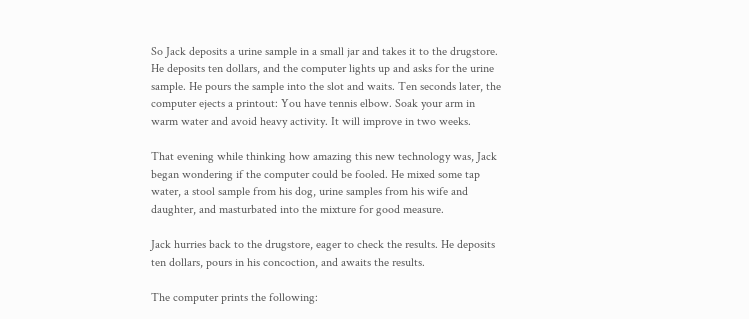So Jack deposits a urine sample in a small jar and takes it to the drugstore. He deposits ten dollars, and the computer lights up and asks for the urine sample. He pours the sample into the slot and waits. Ten seconds later, the computer ejects a printout: You have tennis elbow. Soak your arm in warm water and avoid heavy activity. It will improve in two weeks.

That evening while thinking how amazing this new technology was, Jack began wondering if the computer could be fooled. He mixed some tap water, a stool sample from his dog, urine samples from his wife and daughter, and masturbated into the mixture for good measure.

Jack hurries back to the drugstore, eager to check the results. He deposits ten dollars, pours in his concoction, and awaits the results.

The computer prints the following: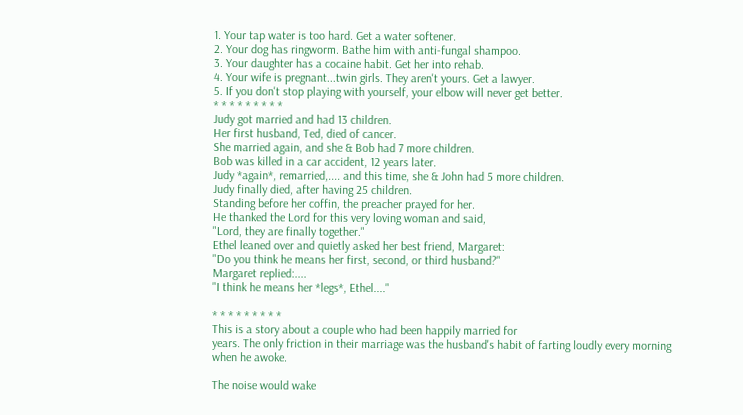1. Your tap water is too hard. Get a water softener.
2. Your dog has ringworm. Bathe him with anti-fungal shampoo.
3. Your daughter has a cocaine habit. Get her into rehab.
4. Your wife is pregnant...twin girls. They aren't yours. Get a lawyer.
5. If you don't stop playing with yourself, your elbow will never get better.
* * * * * * * * *
Judy got married and had 13 children.
Her first husband, Ted, died of cancer.
She married again, and she & Bob had 7 more children.
Bob was killed in a car accident, 12 years later.
Judy *again*, remarried,.... and this time, she & John had 5 more children.
Judy finally died, after having 25 children.
Standing before her coffin, the preacher prayed for her.
He thanked the Lord for this very loving woman and said,
"Lord, they are finally together."
Ethel leaned over and quietly asked her best friend, Margaret:
"Do you think he means her first, second, or third husband?"
Margaret replied:....
"I think he means her *legs*, Ethel...."

* * * * * * * * *
This is a story about a couple who had been happily married for
years. The only friction in their marriage was the husband's habit of farting loudly every morning when he awoke.

The noise would wake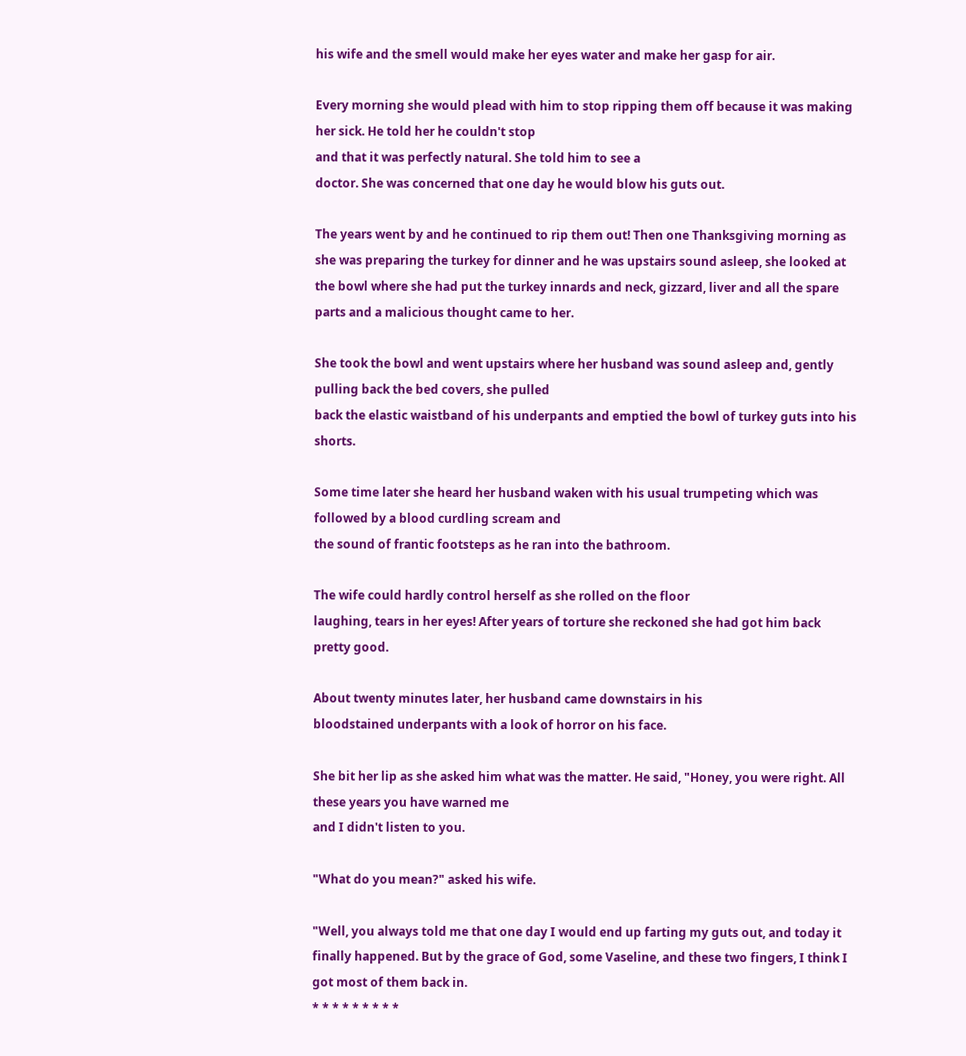his wife and the smell would make her eyes water and make her gasp for air.

Every morning she would plead with him to stop ripping them off because it was making her sick. He told her he couldn't stop
and that it was perfectly natural. She told him to see a
doctor. She was concerned that one day he would blow his guts out.

The years went by and he continued to rip them out! Then one Thanksgiving morning as she was preparing the turkey for dinner and he was upstairs sound asleep, she looked at the bowl where she had put the turkey innards and neck, gizzard, liver and all the spare parts and a malicious thought came to her.

She took the bowl and went upstairs where her husband was sound asleep and, gently pulling back the bed covers, she pulled
back the elastic waistband of his underpants and emptied the bowl of turkey guts into his shorts.

Some time later she heard her husband waken with his usual trumpeting which was followed by a blood curdling scream and
the sound of frantic footsteps as he ran into the bathroom.

The wife could hardly control herself as she rolled on the floor
laughing, tears in her eyes! After years of torture she reckoned she had got him back pretty good.

About twenty minutes later, her husband came downstairs in his
bloodstained underpants with a look of horror on his face.

She bit her lip as she asked him what was the matter. He said, "Honey, you were right. All these years you have warned me
and I didn't listen to you.

"What do you mean?" asked his wife.

"Well, you always told me that one day I would end up farting my guts out, and today it finally happened. But by the grace of God, some Vaseline, and these two fingers, I think I got most of them back in.
* * * * * * * * *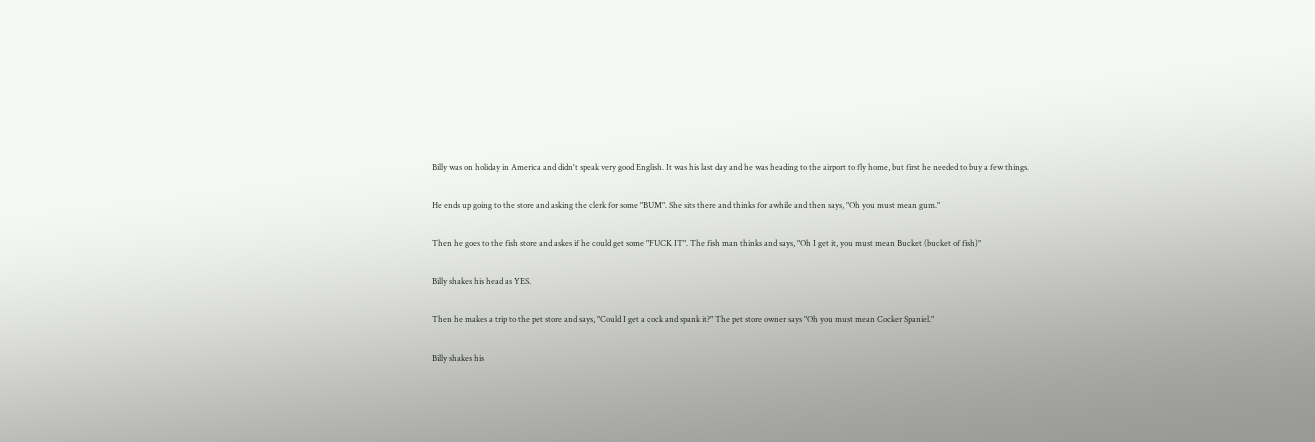Billy was on holiday in America and didn't speak very good English. It was his last day and he was heading to the airport to fly home, but first he needed to buy a few things.

He ends up going to the store and asking the clerk for some "BUM". She sits there and thinks for awhile and then says, "Oh you must mean gum."

Then he goes to the fish store and askes if he could get some "FUCK IT". The fish man thinks and says, "Oh I get it, you must mean Bucket (bucket of fish)"

Billy shakes his head as YES.

Then he makes a trip to the pet store and says, "Could I get a cock and spank it?" The pet store owner says "Oh you must mean Cocker Spaniel."

Billy shakes his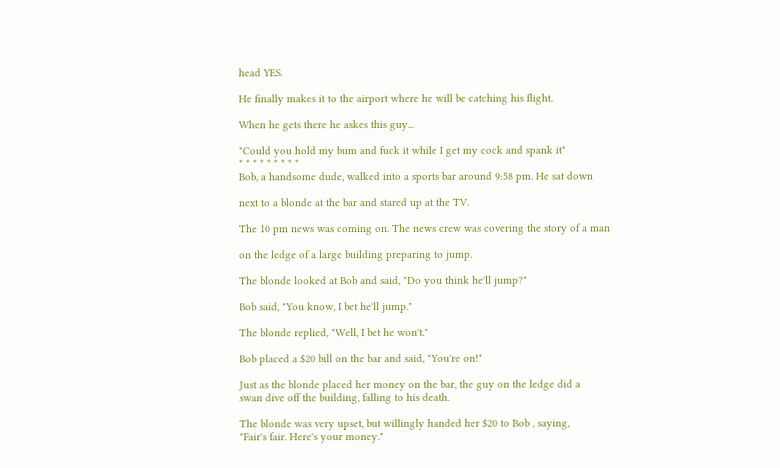head YES.

He finally makes it to the airport where he will be catching his flight.

When he gets there he askes this guy...

"Could you hold my bum and fuck it while I get my cock and spank it"
* * * * * * * * *
Bob, a handsome dude, walked into a sports bar around 9:58 pm. He sat down

next to a blonde at the bar and stared up at the TV.

The 10 pm news was coming on. The news crew was covering the story of a man

on the ledge of a large building preparing to jump.

The blonde looked at Bob and said, "Do you think he'll jump?"

Bob said, "You know, I bet he'll jump."

The blonde replied, "Well, I bet he won't."

Bob placed a $20 bill on the bar and said, "You're on!"

Just as the blonde placed her money on the bar, the guy on the ledge did a
swan dive off the building, falling to his death.

The blonde was very upset, but willingly handed her $20 to Bob , saying,
"Fair's fair. Here's your money."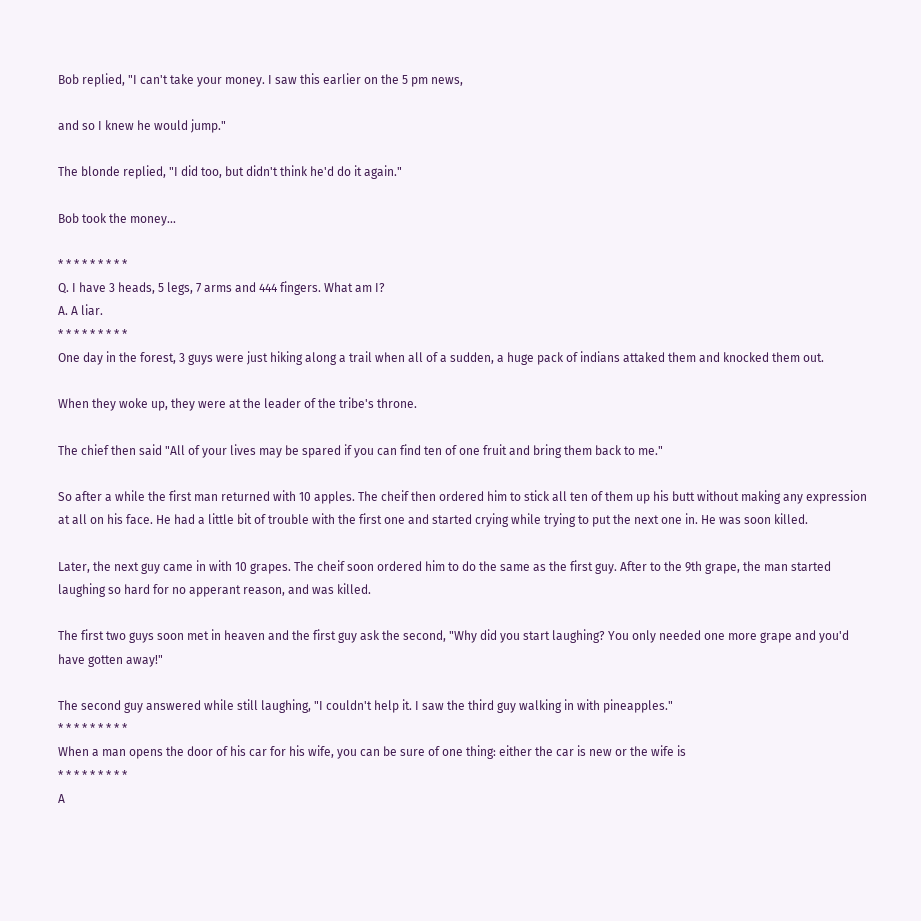Bob replied, "I can't take your money. I saw this earlier on the 5 pm news,

and so I knew he would jump."

The blonde replied, "I did too, but didn't think he'd do it again."

Bob took the money...

* * * * * * * * *
Q. I have 3 heads, 5 legs, 7 arms and 444 fingers. What am I?
A. A liar.
* * * * * * * * *
One day in the forest, 3 guys were just hiking along a trail when all of a sudden, a huge pack of indians attaked them and knocked them out.

When they woke up, they were at the leader of the tribe's throne.

The chief then said "All of your lives may be spared if you can find ten of one fruit and bring them back to me."

So after a while the first man returned with 10 apples. The cheif then ordered him to stick all ten of them up his butt without making any expression at all on his face. He had a little bit of trouble with the first one and started crying while trying to put the next one in. He was soon killed.

Later, the next guy came in with 10 grapes. The cheif soon ordered him to do the same as the first guy. After to the 9th grape, the man started laughing so hard for no apperant reason, and was killed.

The first two guys soon met in heaven and the first guy ask the second, "Why did you start laughing? You only needed one more grape and you'd have gotten away!"

The second guy answered while still laughing, "I couldn't help it. I saw the third guy walking in with pineapples."
* * * * * * * * *
When a man opens the door of his car for his wife, you can be sure of one thing: either the car is new or the wife is
* * * * * * * * *
A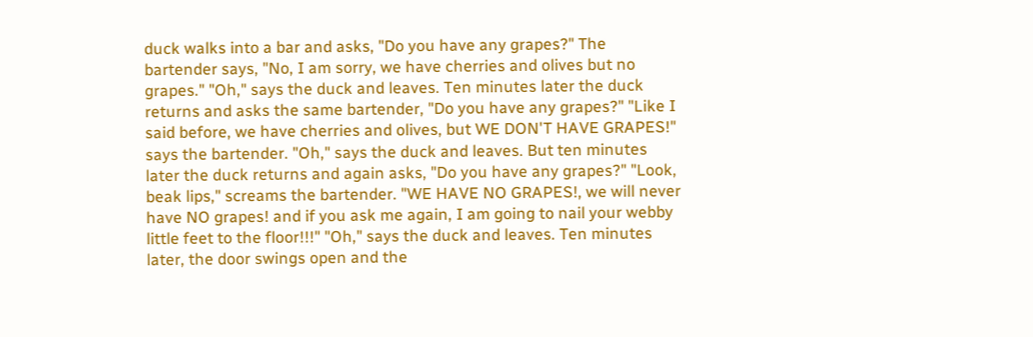duck walks into a bar and asks, "Do you have any grapes?" The bartender says, "No, I am sorry, we have cherries and olives but no grapes." "Oh," says the duck and leaves. Ten minutes later the duck returns and asks the same bartender, "Do you have any grapes?" "Like I said before, we have cherries and olives, but WE DON'T HAVE GRAPES!" says the bartender. "Oh," says the duck and leaves. But ten minutes later the duck returns and again asks, "Do you have any grapes?" "Look, beak lips," screams the bartender. "WE HAVE NO GRAPES!, we will never have NO grapes! and if you ask me again, I am going to nail your webby little feet to the floor!!!" "Oh," says the duck and leaves. Ten minutes later, the door swings open and the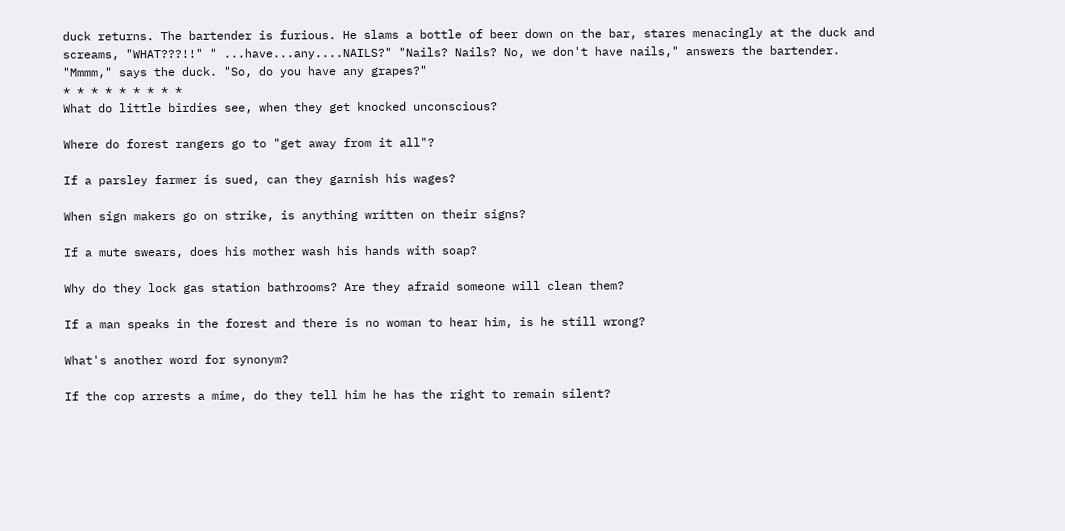duck returns. The bartender is furious. He slams a bottle of beer down on the bar, stares menacingly at the duck and screams, "WHAT???!!" " ...have...any....NAILS?" "Nails? Nails? No, we don't have nails," answers the bartender. "Mmmm," says the duck. "So, do you have any grapes?"
* * * * * * * * *
What do little birdies see, when they get knocked unconscious?

Where do forest rangers go to "get away from it all"?

If a parsley farmer is sued, can they garnish his wages?

When sign makers go on strike, is anything written on their signs?

If a mute swears, does his mother wash his hands with soap?

Why do they lock gas station bathrooms? Are they afraid someone will clean them?

If a man speaks in the forest and there is no woman to hear him, is he still wrong?

What's another word for synonym?

If the cop arrests a mime, do they tell him he has the right to remain silent?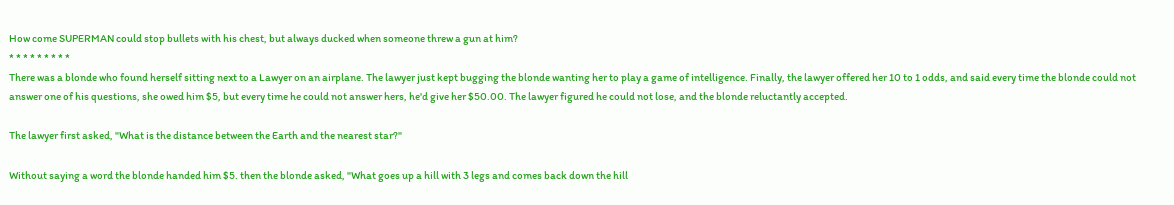How come SUPERMAN could stop bullets with his chest, but always ducked when someone threw a gun at him?
* * * * * * * * *
There was a blonde who found herself sitting next to a Lawyer on an airplane. The lawyer just kept bugging the blonde wanting her to play a game of intelligence. Finally, the lawyer offered her 10 to 1 odds, and said every time the blonde could not answer one of his questions, she owed him $5, but every time he could not answer hers, he'd give her $50.00. The lawyer figured he could not lose, and the blonde reluctantly accepted.

The lawyer first asked, "What is the distance between the Earth and the nearest star?"

Without saying a word the blonde handed him $5. then the blonde asked, "What goes up a hill with 3 legs and comes back down the hill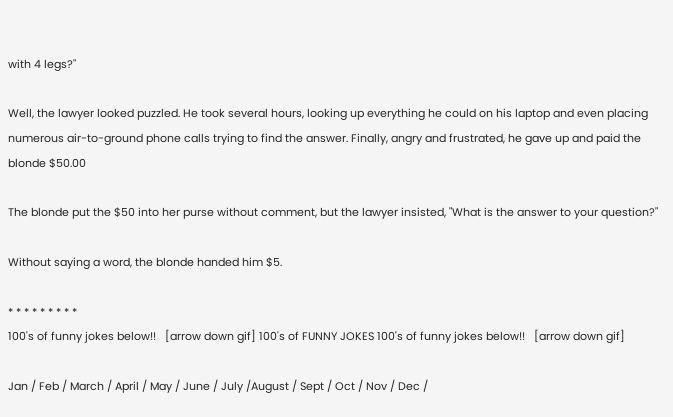with 4 legs?"

Well, the lawyer looked puzzled. He took several hours, looking up everything he could on his laptop and even placing numerous air-to-ground phone calls trying to find the answer. Finally, angry and frustrated, he gave up and paid the blonde $50.00

The blonde put the $50 into her purse without comment, but the lawyer insisted, "What is the answer to your question?"

Without saying a word, the blonde handed him $5.

* * * * * * * * *
100's of funny jokes below!!   [arrow down gif] 100's of FUNNY JOKES 100's of funny jokes below!!   [arrow down gif]

Jan / Feb / March / April / May / June / July /August / Sept / Oct / Nov / Dec /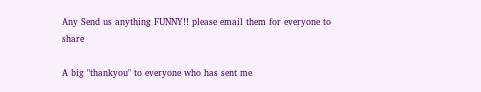Any Send us anything FUNNY!! please email them for everyone to share

A big "thankyou" to everyone who has sent me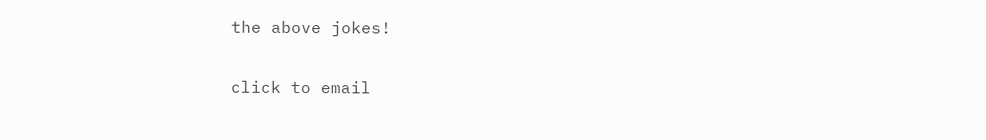the above jokes!

click to email